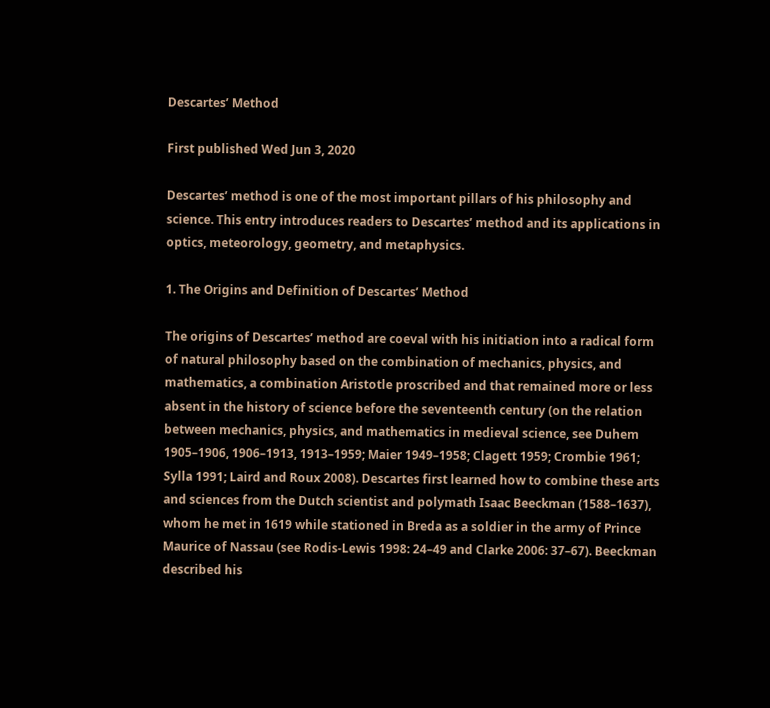Descartes’ Method

First published Wed Jun 3, 2020

Descartes’ method is one of the most important pillars of his philosophy and science. This entry introduces readers to Descartes’ method and its applications in optics, meteorology, geometry, and metaphysics.

1. The Origins and Definition of Descartes’ Method

The origins of Descartes’ method are coeval with his initiation into a radical form of natural philosophy based on the combination of mechanics, physics, and mathematics, a combination Aristotle proscribed and that remained more or less absent in the history of science before the seventeenth century (on the relation between mechanics, physics, and mathematics in medieval science, see Duhem 1905–1906, 1906–1913, 1913–1959; Maier 1949–1958; Clagett 1959; Crombie 1961; Sylla 1991; Laird and Roux 2008). Descartes first learned how to combine these arts and sciences from the Dutch scientist and polymath Isaac Beeckman (1588–1637), whom he met in 1619 while stationed in Breda as a soldier in the army of Prince Maurice of Nassau (see Rodis-Lewis 1998: 24–49 and Clarke 2006: 37–67). Beeckman described his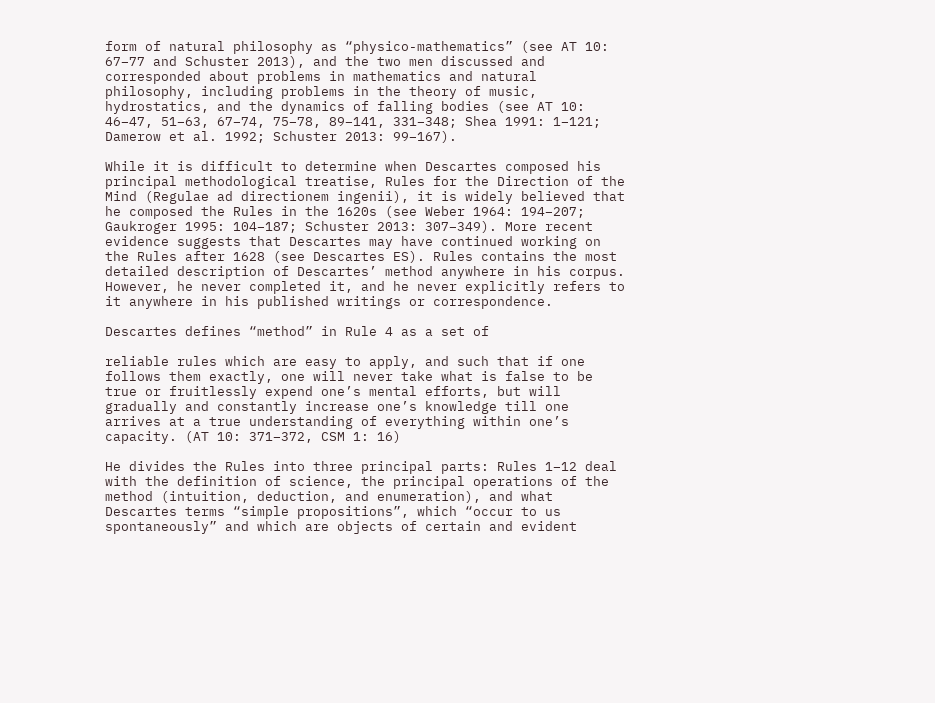form of natural philosophy as “physico-mathematics” (see AT 10: 67–77 and Schuster 2013), and the two men discussed and corresponded about problems in mathematics and natural philosophy, including problems in the theory of music, hydrostatics, and the dynamics of falling bodies (see AT 10: 46–47, 51–63, 67–74, 75–78, 89–141, 331–348; Shea 1991: 1–121; Damerow et al. 1992; Schuster 2013: 99–167).

While it is difficult to determine when Descartes composed his principal methodological treatise, Rules for the Direction of the Mind (Regulae ad directionem ingenii), it is widely believed that he composed the Rules in the 1620s (see Weber 1964: 194–207; Gaukroger 1995: 104–187; Schuster 2013: 307–349). More recent evidence suggests that Descartes may have continued working on the Rules after 1628 (see Descartes ES). Rules contains the most detailed description of Descartes’ method anywhere in his corpus. However, he never completed it, and he never explicitly refers to it anywhere in his published writings or correspondence.

Descartes defines “method” in Rule 4 as a set of

reliable rules which are easy to apply, and such that if one follows them exactly, one will never take what is false to be true or fruitlessly expend one’s mental efforts, but will gradually and constantly increase one’s knowledge till one arrives at a true understanding of everything within one’s capacity. (AT 10: 371–372, CSM 1: 16)

He divides the Rules into three principal parts: Rules 1–12 deal with the definition of science, the principal operations of the method (intuition, deduction, and enumeration), and what Descartes terms “simple propositions”, which “occur to us spontaneously” and which are objects of certain and evident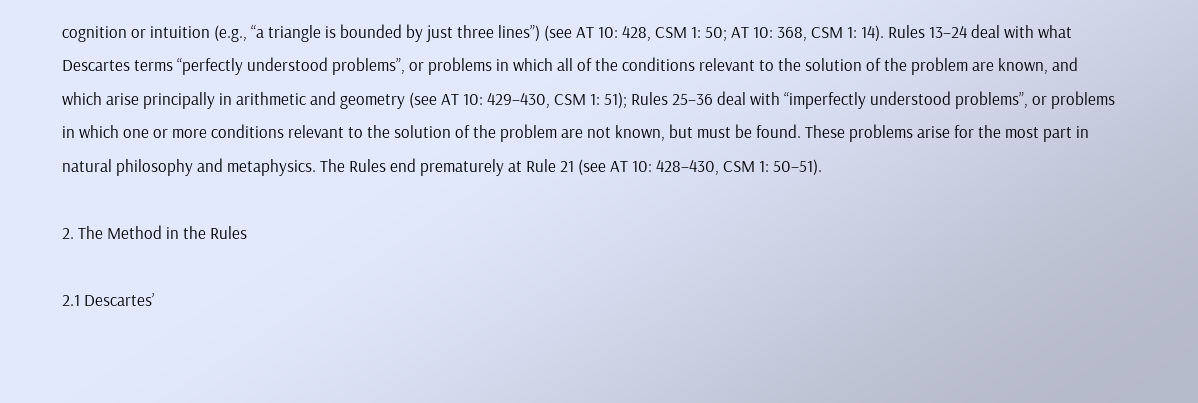cognition or intuition (e.g., “a triangle is bounded by just three lines”) (see AT 10: 428, CSM 1: 50; AT 10: 368, CSM 1: 14). Rules 13–24 deal with what Descartes terms “perfectly understood problems”, or problems in which all of the conditions relevant to the solution of the problem are known, and which arise principally in arithmetic and geometry (see AT 10: 429–430, CSM 1: 51); Rules 25–36 deal with “imperfectly understood problems”, or problems in which one or more conditions relevant to the solution of the problem are not known, but must be found. These problems arise for the most part in natural philosophy and metaphysics. The Rules end prematurely at Rule 21 (see AT 10: 428–430, CSM 1: 50–51).

2. The Method in the Rules

2.1 Descartes’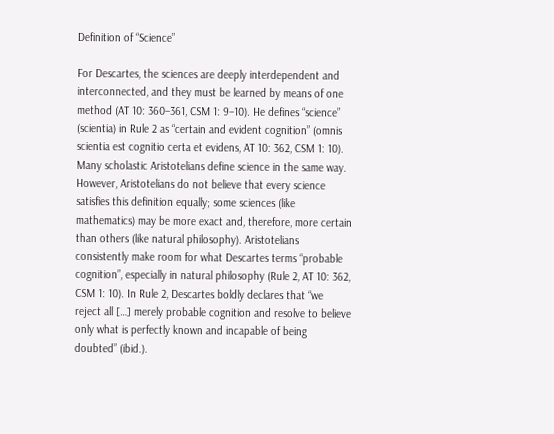Definition of “Science”

For Descartes, the sciences are deeply interdependent and interconnected, and they must be learned by means of one method (AT 10: 360–361, CSM 1: 9–10). He defines “science” (scientia) in Rule 2 as “certain and evident cognition” (omnis scientia est cognitio certa et evidens, AT 10: 362, CSM 1: 10). Many scholastic Aristotelians define science in the same way. However, Aristotelians do not believe that every science satisfies this definition equally; some sciences (like mathematics) may be more exact and, therefore, more certain than others (like natural philosophy). Aristotelians consistently make room for what Descartes terms “probable cognition”, especially in natural philosophy (Rule 2, AT 10: 362, CSM 1: 10). In Rule 2, Descartes boldly declares that “we reject all […] merely probable cognition and resolve to believe only what is perfectly known and incapable of being doubted” (ibid.).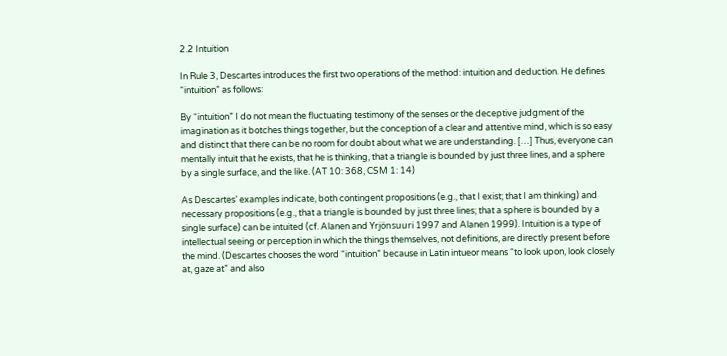2.2 Intuition

In Rule 3, Descartes introduces the first two operations of the method: intuition and deduction. He defines “intuition” as follows:

By “intuition” I do not mean the fluctuating testimony of the senses or the deceptive judgment of the imagination as it botches things together, but the conception of a clear and attentive mind, which is so easy and distinct that there can be no room for doubt about what we are understanding. […] Thus, everyone can mentally intuit that he exists, that he is thinking, that a triangle is bounded by just three lines, and a sphere by a single surface, and the like. (AT 10: 368, CSM 1: 14)

As Descartes’ examples indicate, both contingent propositions (e.g., that I exist; that I am thinking) and necessary propositions (e.g., that a triangle is bounded by just three lines; that a sphere is bounded by a single surface) can be intuited (cf. Alanen and Yrjönsuuri 1997 and Alanen 1999). Intuition is a type of intellectual seeing or perception in which the things themselves, not definitions, are directly present before the mind. (Descartes chooses the word “intuition” because in Latin intueor means “to look upon, look closely at, gaze at” and also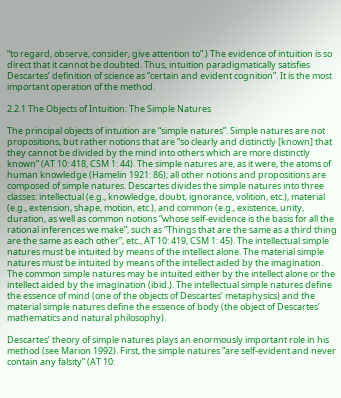“to regard, observe, consider, give attention to”.) The evidence of intuition is so direct that it cannot be doubted. Thus, intuition paradigmatically satisfies Descartes’ definition of science as “certain and evident cognition”. It is the most important operation of the method.

2.2.1 The Objects of Intuition: The Simple Natures

The principal objects of intuition are “simple natures”. Simple natures are not propositions, but rather notions that are “so clearly and distinctly [known] that they cannot be divided by the mind into others which are more distinctly known” (AT 10: 418, CSM 1: 44). The simple natures are, as it were, the atoms of human knowledge (Hamelin 1921: 86); all other notions and propositions are composed of simple natures. Descartes divides the simple natures into three classes: intellectual (e.g., knowledge, doubt, ignorance, volition, etc.), material (e.g., extension, shape, motion, etc.), and common (e.g., existence, unity, duration, as well as common notions “whose self-evidence is the basis for all the rational inferences we make”, such as “Things that are the same as a third thing are the same as each other”, etc., AT 10: 419, CSM 1: 45). The intellectual simple natures must be intuited by means of the intellect alone. The material simple natures must be intuited by means of the intellect aided by the imagination. The common simple natures may be intuited either by the intellect alone or the intellect aided by the imagination (ibid.). The intellectual simple natures define the essence of mind (one of the objects of Descartes’ metaphysics) and the material simple natures define the essence of body (the object of Descartes’ mathematics and natural philosophy).

Descartes’ theory of simple natures plays an enormously important role in his method (see Marion 1992). First, the simple natures “are self-evident and never contain any falsity” (AT 10: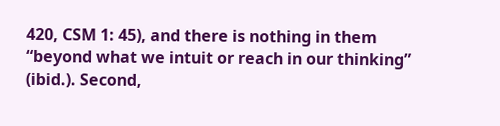420, CSM 1: 45), and there is nothing in them “beyond what we intuit or reach in our thinking” (ibid.). Second,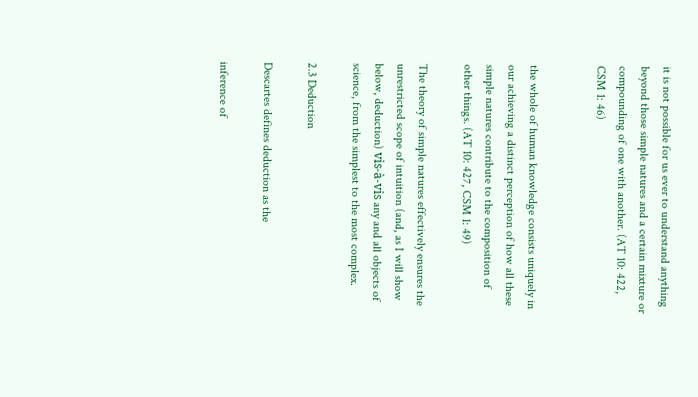it is not possible for us ever to understand anything beyond those simple natures and a certain mixture or compounding of one with another. (AT 10: 422, CSM 1: 46)


the whole of human knowledge consists uniquely in our achieving a distinct perception of how all these simple natures contribute to the composition of other things. (AT 10: 427, CSM 1: 49)

The theory of simple natures effectively ensures the unrestricted scope of intuition (and, as I will show below, deduction) vis-à-vis any and all objects of science, from the simplest to the most complex.

2.3 Deduction

Descartes defines deduction as the

inference of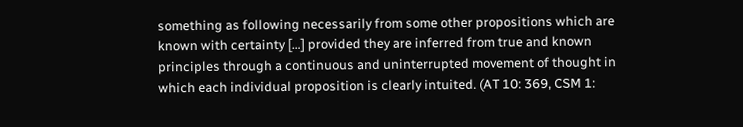something as following necessarily from some other propositions which are known with certainty […] provided they are inferred from true and known principles through a continuous and uninterrupted movement of thought in which each individual proposition is clearly intuited. (AT 10: 369, CSM 1: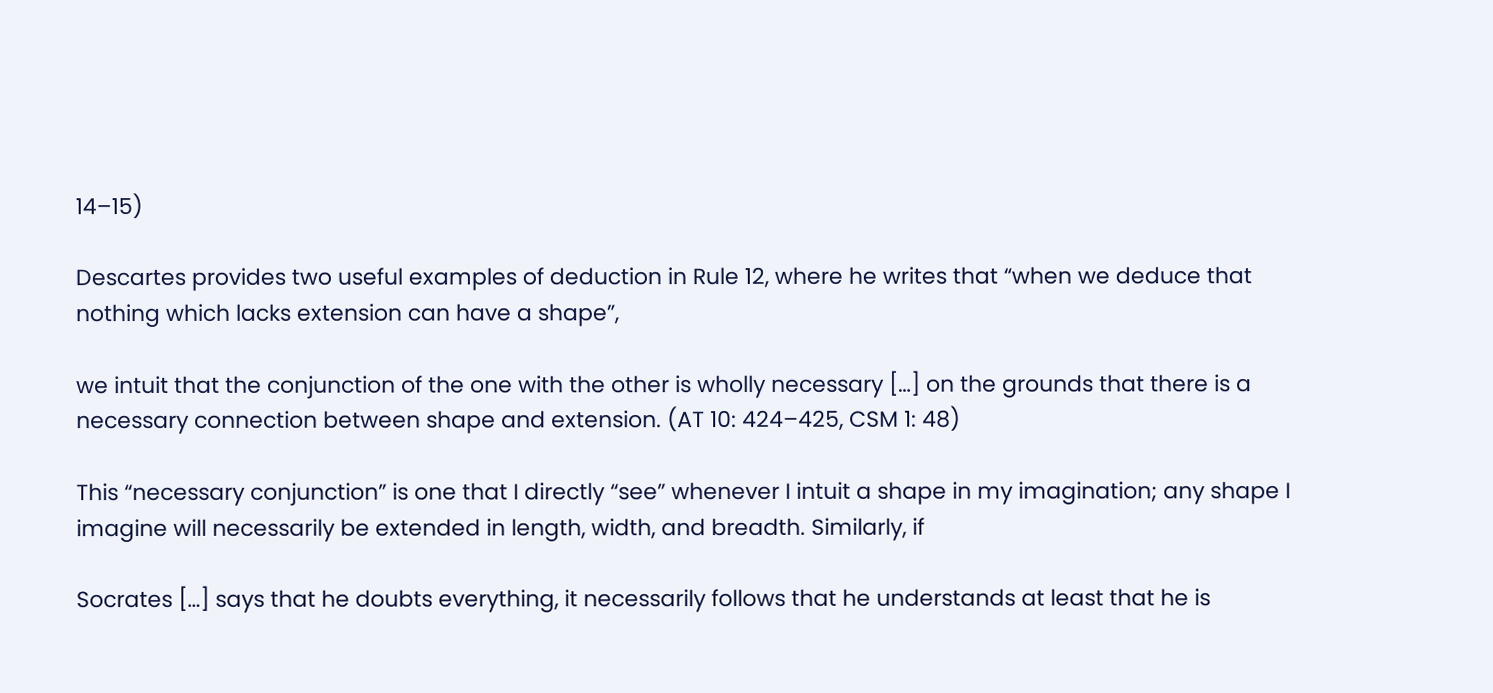14–15)

Descartes provides two useful examples of deduction in Rule 12, where he writes that “when we deduce that nothing which lacks extension can have a shape”,

we intuit that the conjunction of the one with the other is wholly necessary […] on the grounds that there is a necessary connection between shape and extension. (AT 10: 424–425, CSM 1: 48)

This “necessary conjunction” is one that I directly “see” whenever I intuit a shape in my imagination; any shape I imagine will necessarily be extended in length, width, and breadth. Similarly, if

Socrates […] says that he doubts everything, it necessarily follows that he understands at least that he is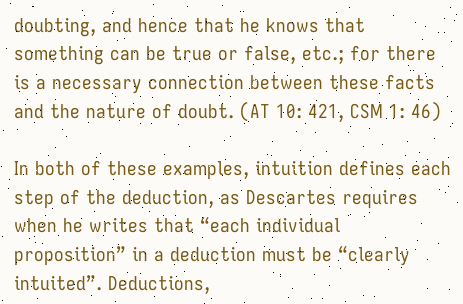doubting, and hence that he knows that something can be true or false, etc.; for there is a necessary connection between these facts and the nature of doubt. (AT 10: 421, CSM 1: 46)

In both of these examples, intuition defines each step of the deduction, as Descartes requires when he writes that “each individual proposition” in a deduction must be “clearly intuited”. Deductions,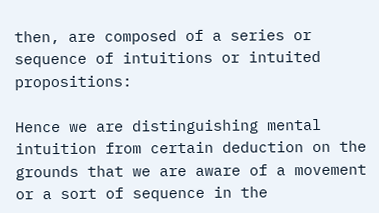then, are composed of a series or sequence of intuitions or intuited propositions:

Hence we are distinguishing mental intuition from certain deduction on the grounds that we are aware of a movement or a sort of sequence in the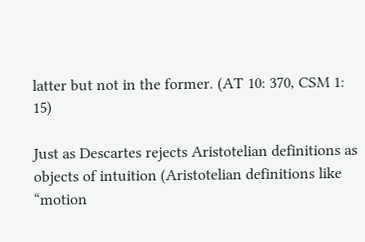latter but not in the former. (AT 10: 370, CSM 1: 15)

Just as Descartes rejects Aristotelian definitions as objects of intuition (Aristotelian definitions like “motion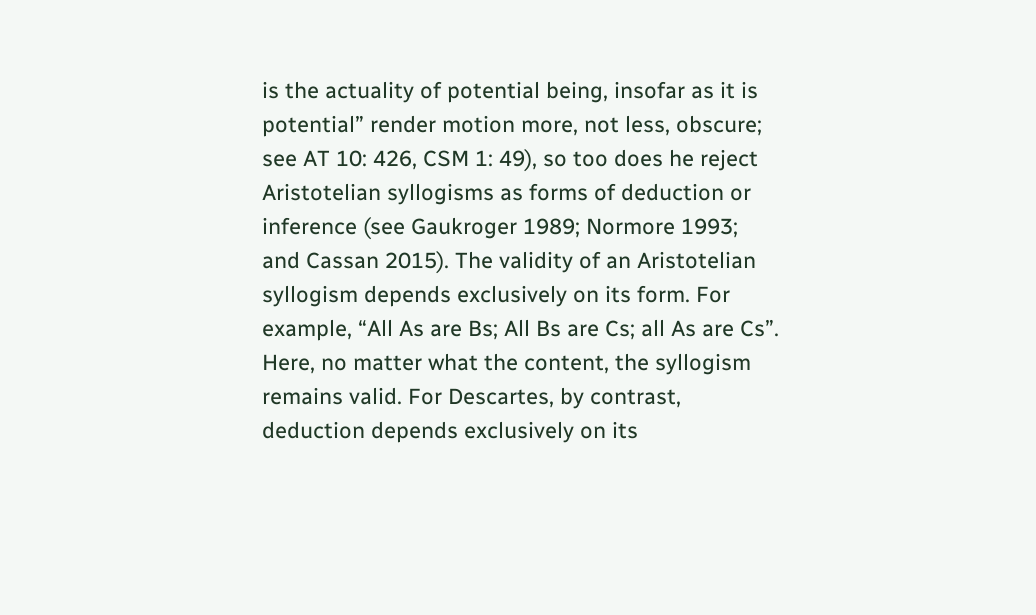is the actuality of potential being, insofar as it is potential” render motion more, not less, obscure; see AT 10: 426, CSM 1: 49), so too does he reject Aristotelian syllogisms as forms of deduction or inference (see Gaukroger 1989; Normore 1993; and Cassan 2015). The validity of an Aristotelian syllogism depends exclusively on its form. For example, “All As are Bs; All Bs are Cs; all As are Cs”. Here, no matter what the content, the syllogism remains valid. For Descartes, by contrast, deduction depends exclusively on its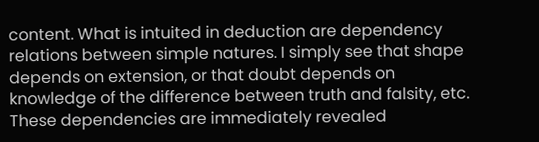content. What is intuited in deduction are dependency relations between simple natures. I simply see that shape depends on extension, or that doubt depends on knowledge of the difference between truth and falsity, etc. These dependencies are immediately revealed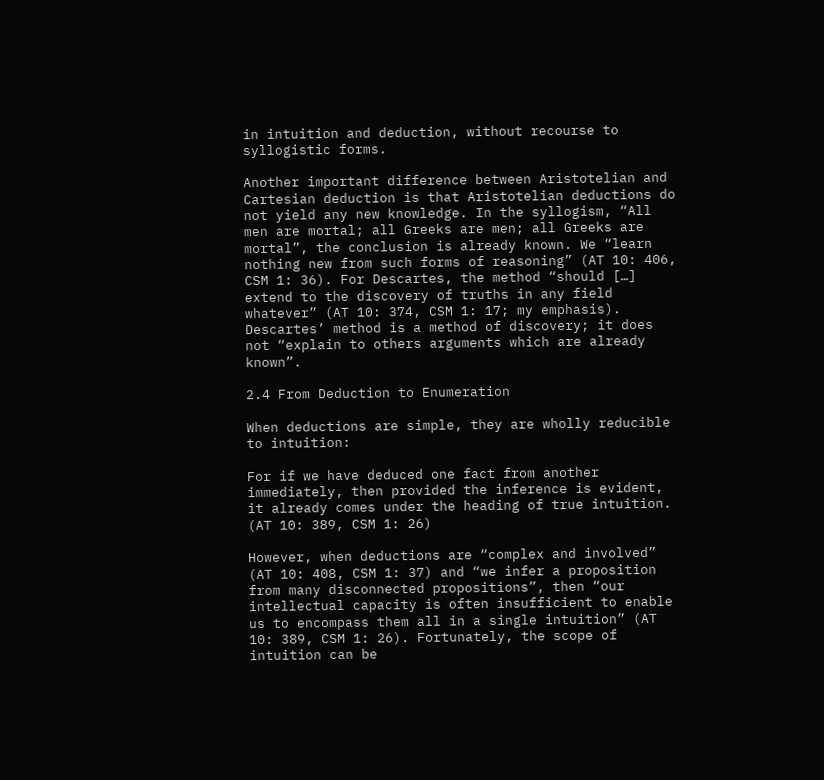in intuition and deduction, without recourse to syllogistic forms.

Another important difference between Aristotelian and Cartesian deduction is that Aristotelian deductions do not yield any new knowledge. In the syllogism, “All men are mortal; all Greeks are men; all Greeks are mortal”, the conclusion is already known. We “learn nothing new from such forms of reasoning” (AT 10: 406, CSM 1: 36). For Descartes, the method “should […] extend to the discovery of truths in any field whatever” (AT 10: 374, CSM 1: 17; my emphasis). Descartes’ method is a method of discovery; it does not “explain to others arguments which are already known”.

2.4 From Deduction to Enumeration

When deductions are simple, they are wholly reducible to intuition:

For if we have deduced one fact from another immediately, then provided the inference is evident, it already comes under the heading of true intuition. (AT 10: 389, CSM 1: 26)

However, when deductions are “complex and involved” (AT 10: 408, CSM 1: 37) and “we infer a proposition from many disconnected propositions”, then “our intellectual capacity is often insufficient to enable us to encompass them all in a single intuition” (AT 10: 389, CSM 1: 26). Fortunately, the scope of intuition can be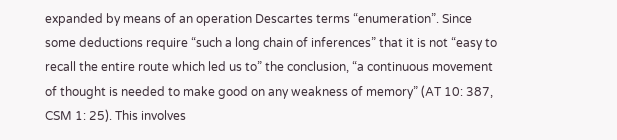expanded by means of an operation Descartes terms “enumeration”. Since some deductions require “such a long chain of inferences” that it is not “easy to recall the entire route which led us to” the conclusion, “a continuous movement of thought is needed to make good on any weakness of memory” (AT 10: 387, CSM 1: 25). This involves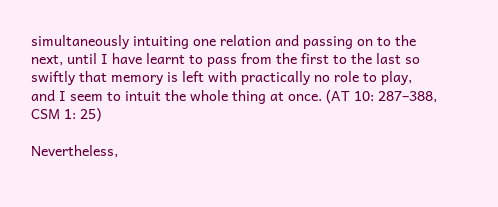simultaneously intuiting one relation and passing on to the next, until I have learnt to pass from the first to the last so swiftly that memory is left with practically no role to play, and I seem to intuit the whole thing at once. (AT 10: 287–388, CSM 1: 25)

Nevertheless,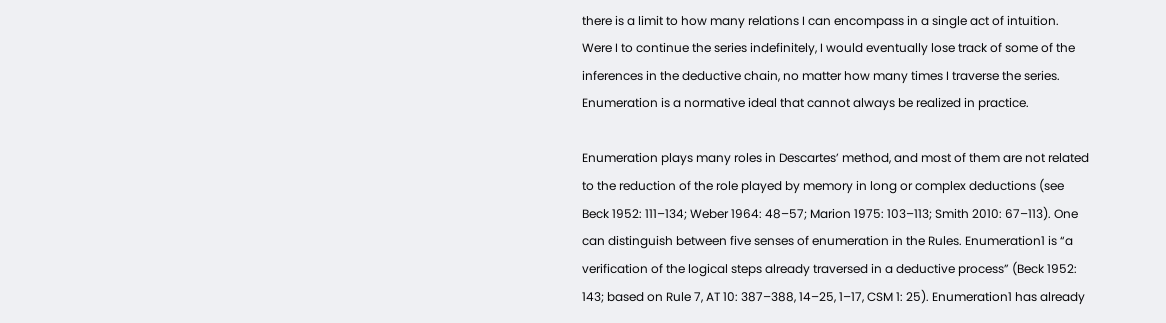there is a limit to how many relations I can encompass in a single act of intuition. Were I to continue the series indefinitely, I would eventually lose track of some of the inferences in the deductive chain, no matter how many times I traverse the series. Enumeration is a normative ideal that cannot always be realized in practice.

Enumeration plays many roles in Descartes’ method, and most of them are not related to the reduction of the role played by memory in long or complex deductions (see Beck 1952: 111–134; Weber 1964: 48–57; Marion 1975: 103–113; Smith 2010: 67–113). One can distinguish between five senses of enumeration in the Rules. Enumeration1 is “a verification of the logical steps already traversed in a deductive process” (Beck 1952: 143; based on Rule 7, AT 10: 387–388, 14–25, 1–17, CSM 1: 25). Enumeration1 has already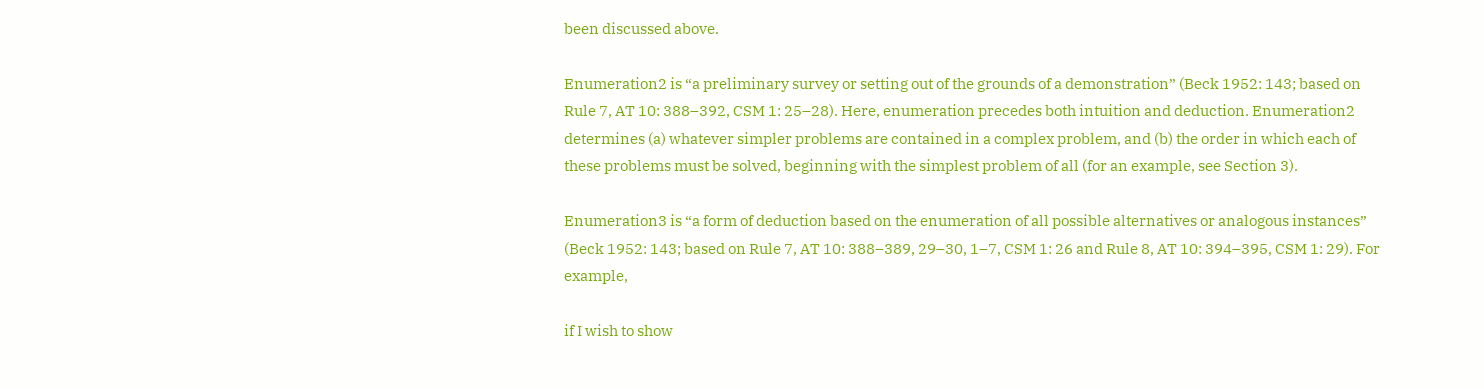been discussed above.

Enumeration2 is “a preliminary survey or setting out of the grounds of a demonstration” (Beck 1952: 143; based on Rule 7, AT 10: 388–392, CSM 1: 25–28). Here, enumeration precedes both intuition and deduction. Enumeration2 determines (a) whatever simpler problems are contained in a complex problem, and (b) the order in which each of these problems must be solved, beginning with the simplest problem of all (for an example, see Section 3).

Enumeration3 is “a form of deduction based on the enumeration of all possible alternatives or analogous instances” (Beck 1952: 143; based on Rule 7, AT 10: 388–389, 29–30, 1–7, CSM 1: 26 and Rule 8, AT 10: 394–395, CSM 1: 29). For example,

if I wish to show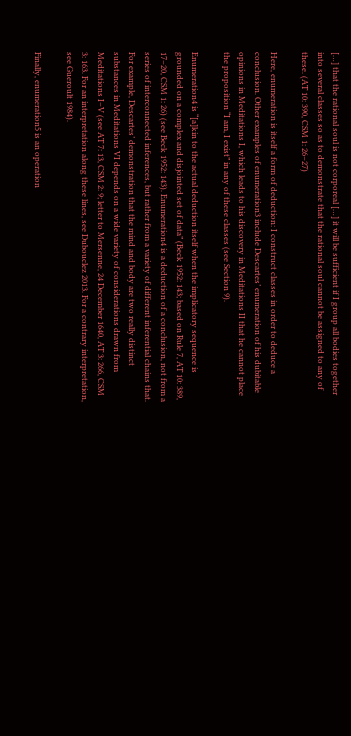[…] that the rational soul is not corporeal […] it will be sufficient if I group all bodies together into several classes so as to demonstrate that the rational soul cannot be assigned to any of these. (AT 10: 390, CSM 1: 26–27)

Here, enumeration is itself a form of deduction: I construct classes in order to deduce a conclusion. Other examples of enumeration3 include Descartes’ enumeration of his dubitable opinions in Meditations I, which leads to his discovery in Meditations II that he cannot place the proposition “I am, I exist” in any of these classes (see Section 9).

Enumeration4 is “[a]kin to the actual deduction itself when the implicatory sequence is grounded on a complex and disjointed set of data” (Beck 1952: 143; based on Rule 7, AT 10: 389, 17–20, CSM 1: 26) (see Beck 1952: 143). Enumeration4 is a deduction of a conclusion, not from a series of interconnected inferences, but rather from a variety of different inferential chains that. For example, Descartes’ demonstration that the mind and body are two really distinct substances in Meditations VI depends on a wide variety of considerations drawn from Meditations I–V (see AT 7: 13, CSM 2: 9; letter to Mersenne, 24 December 1640, AT 3: 266, CSM 3: 163. For an interpretation along these lines, see Dubouclez 2013. For a contrary interpretation, see Gueroult 1984).

Finally, enumeration5 is an operation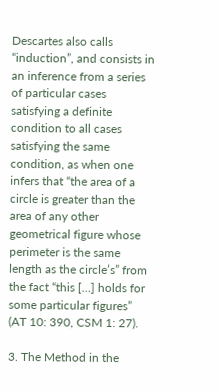Descartes also calls “induction”, and consists in an inference from a series of particular cases satisfying a definite condition to all cases satisfying the same condition, as when one infers that “the area of a circle is greater than the area of any other geometrical figure whose perimeter is the same length as the circle’s” from the fact “this […] holds for some particular figures” (AT 10: 390, CSM 1: 27).

3. The Method in the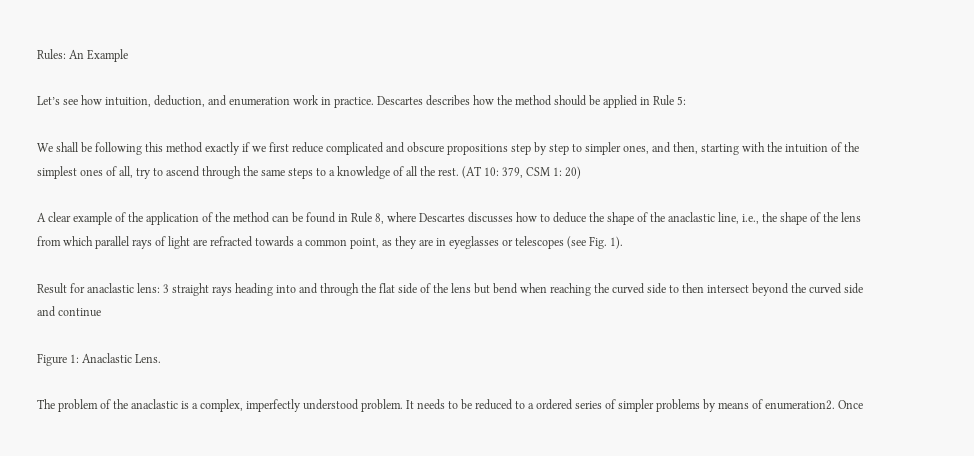Rules: An Example

Let’s see how intuition, deduction, and enumeration work in practice. Descartes describes how the method should be applied in Rule 5:

We shall be following this method exactly if we first reduce complicated and obscure propositions step by step to simpler ones, and then, starting with the intuition of the simplest ones of all, try to ascend through the same steps to a knowledge of all the rest. (AT 10: 379, CSM 1: 20)

A clear example of the application of the method can be found in Rule 8, where Descartes discusses how to deduce the shape of the anaclastic line, i.e., the shape of the lens from which parallel rays of light are refracted towards a common point, as they are in eyeglasses or telescopes (see Fig. 1).

Result for anaclastic lens: 3 straight rays heading into and through the flat side of the lens but bend when reaching the curved side to then intersect beyond the curved side and continue

Figure 1: Anaclastic Lens.

The problem of the anaclastic is a complex, imperfectly understood problem. It needs to be reduced to a ordered series of simpler problems by means of enumeration2. Once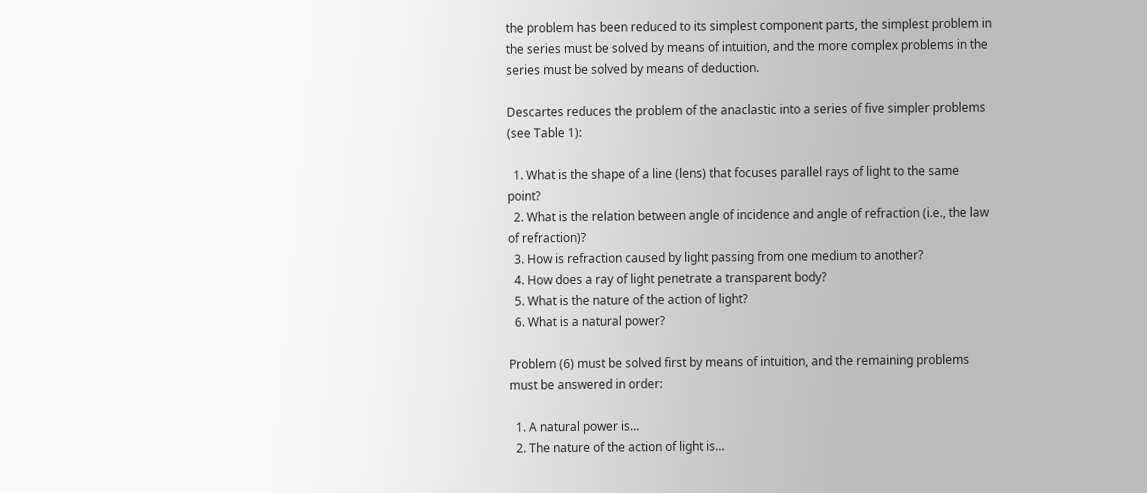the problem has been reduced to its simplest component parts, the simplest problem in the series must be solved by means of intuition, and the more complex problems in the series must be solved by means of deduction.

Descartes reduces the problem of the anaclastic into a series of five simpler problems (see Table 1):

  1. What is the shape of a line (lens) that focuses parallel rays of light to the same point?
  2. What is the relation between angle of incidence and angle of refraction (i.e., the law of refraction)?
  3. How is refraction caused by light passing from one medium to another?
  4. How does a ray of light penetrate a transparent body?
  5. What is the nature of the action of light?
  6. What is a natural power?

Problem (6) must be solved first by means of intuition, and the remaining problems must be answered in order:

  1. A natural power is…
  2. The nature of the action of light is…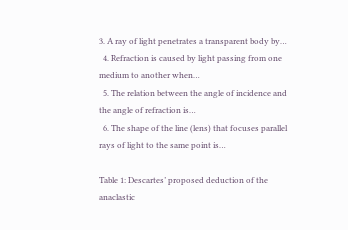3. A ray of light penetrates a transparent body by…
  4. Refraction is caused by light passing from one medium to another when…
  5. The relation between the angle of incidence and the angle of refraction is…
  6. The shape of the line (lens) that focuses parallel rays of light to the same point is…

Table 1: Descartes’ proposed deduction of the anaclastic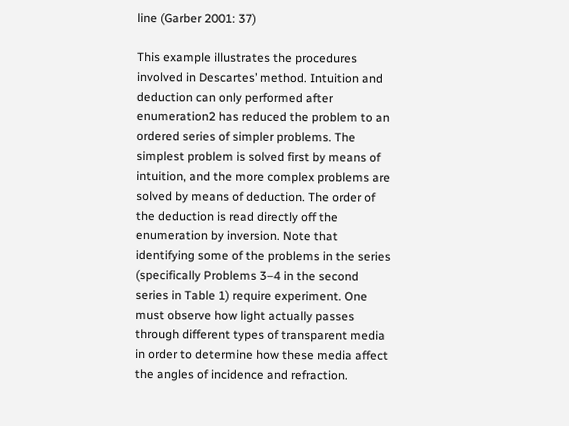line (Garber 2001: 37)

This example illustrates the procedures involved in Descartes’ method. Intuition and deduction can only performed after enumeration2 has reduced the problem to an ordered series of simpler problems. The simplest problem is solved first by means of intuition, and the more complex problems are solved by means of deduction. The order of the deduction is read directly off the enumeration by inversion. Note that identifying some of the problems in the series (specifically Problems 3–4 in the second series in Table 1) require experiment. One must observe how light actually passes through different types of transparent media in order to determine how these media affect the angles of incidence and refraction.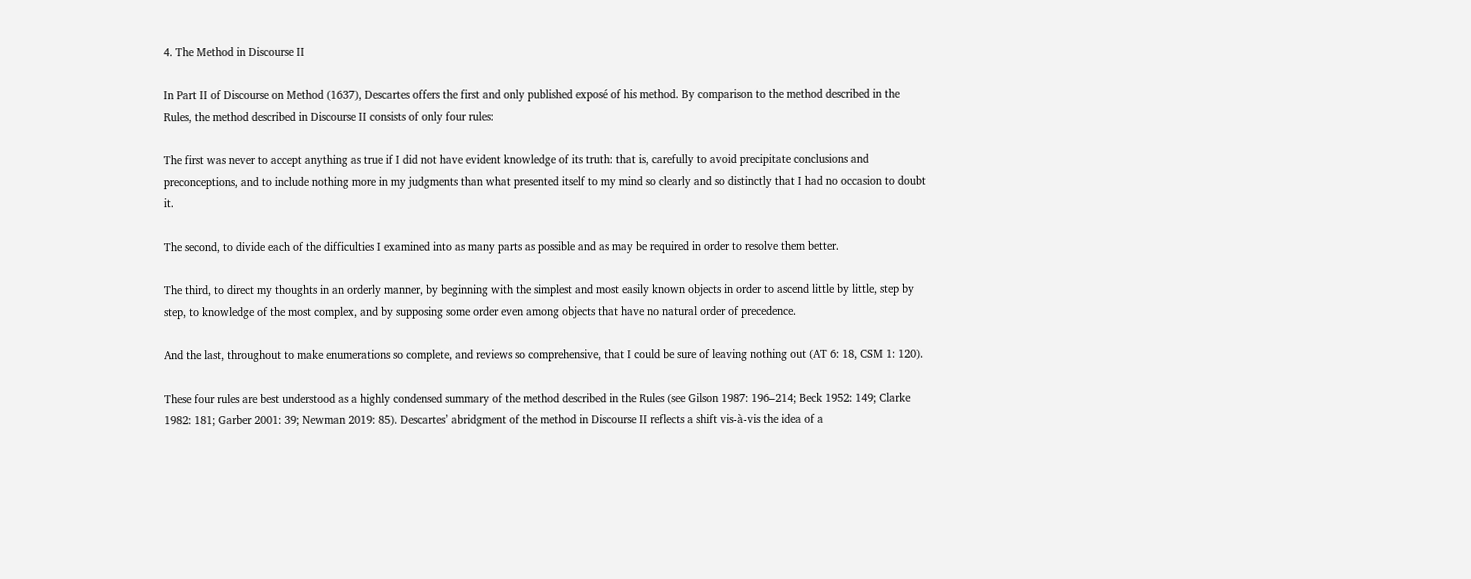4. The Method in Discourse II

In Part II of Discourse on Method (1637), Descartes offers the first and only published exposé of his method. By comparison to the method described in the Rules, the method described in Discourse II consists of only four rules:

The first was never to accept anything as true if I did not have evident knowledge of its truth: that is, carefully to avoid precipitate conclusions and preconceptions, and to include nothing more in my judgments than what presented itself to my mind so clearly and so distinctly that I had no occasion to doubt it.

The second, to divide each of the difficulties I examined into as many parts as possible and as may be required in order to resolve them better.

The third, to direct my thoughts in an orderly manner, by beginning with the simplest and most easily known objects in order to ascend little by little, step by step, to knowledge of the most complex, and by supposing some order even among objects that have no natural order of precedence.

And the last, throughout to make enumerations so complete, and reviews so comprehensive, that I could be sure of leaving nothing out (AT 6: 18, CSM 1: 120).

These four rules are best understood as a highly condensed summary of the method described in the Rules (see Gilson 1987: 196–214; Beck 1952: 149; Clarke 1982: 181; Garber 2001: 39; Newman 2019: 85). Descartes’ abridgment of the method in Discourse II reflects a shift vis-à-vis the idea of a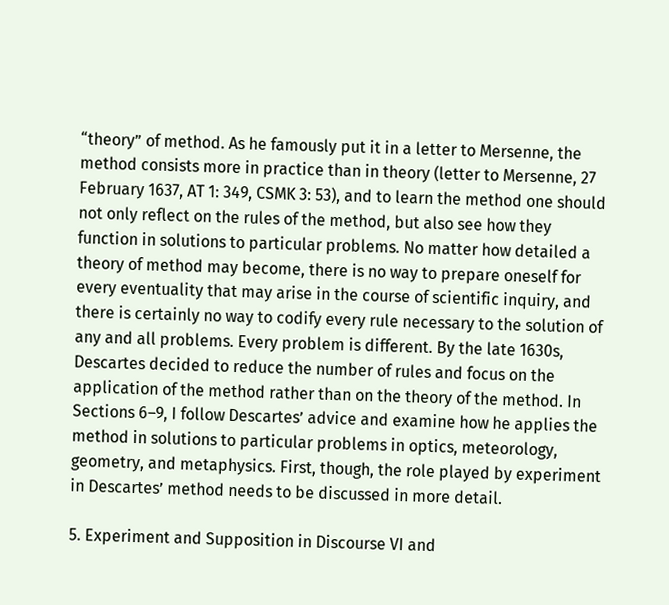“theory” of method. As he famously put it in a letter to Mersenne, the method consists more in practice than in theory (letter to Mersenne, 27 February 1637, AT 1: 349, CSMK 3: 53), and to learn the method one should not only reflect on the rules of the method, but also see how they function in solutions to particular problems. No matter how detailed a theory of method may become, there is no way to prepare oneself for every eventuality that may arise in the course of scientific inquiry, and there is certainly no way to codify every rule necessary to the solution of any and all problems. Every problem is different. By the late 1630s, Descartes decided to reduce the number of rules and focus on the application of the method rather than on the theory of the method. In Sections 6–9, I follow Descartes’ advice and examine how he applies the method in solutions to particular problems in optics, meteorology, geometry, and metaphysics. First, though, the role played by experiment in Descartes’ method needs to be discussed in more detail.

5. Experiment and Supposition in Discourse VI and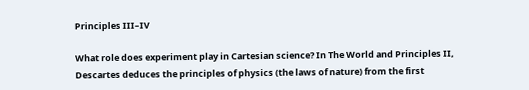Principles III–IV

What role does experiment play in Cartesian science? In The World and Principles II, Descartes deduces the principles of physics (the laws of nature) from the first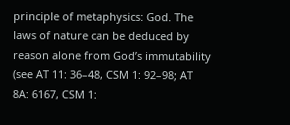principle of metaphysics: God. The laws of nature can be deduced by reason alone from God’s immutability (see AT 11: 36–48, CSM 1: 92–98; AT 8A: 6167, CSM 1: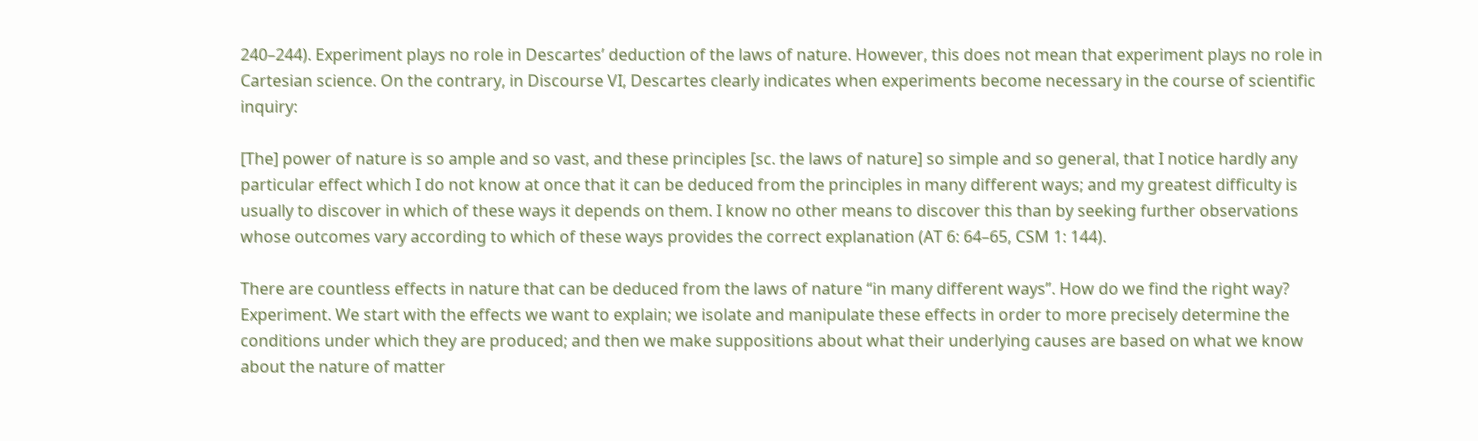240–244). Experiment plays no role in Descartes’ deduction of the laws of nature. However, this does not mean that experiment plays no role in Cartesian science. On the contrary, in Discourse VI, Descartes clearly indicates when experiments become necessary in the course of scientific inquiry:

[The] power of nature is so ample and so vast, and these principles [sc. the laws of nature] so simple and so general, that I notice hardly any particular effect which I do not know at once that it can be deduced from the principles in many different ways; and my greatest difficulty is usually to discover in which of these ways it depends on them. I know no other means to discover this than by seeking further observations whose outcomes vary according to which of these ways provides the correct explanation (AT 6: 64–65, CSM 1: 144).

There are countless effects in nature that can be deduced from the laws of nature “in many different ways”. How do we find the right way? Experiment. We start with the effects we want to explain; we isolate and manipulate these effects in order to more precisely determine the conditions under which they are produced; and then we make suppositions about what their underlying causes are based on what we know about the nature of matter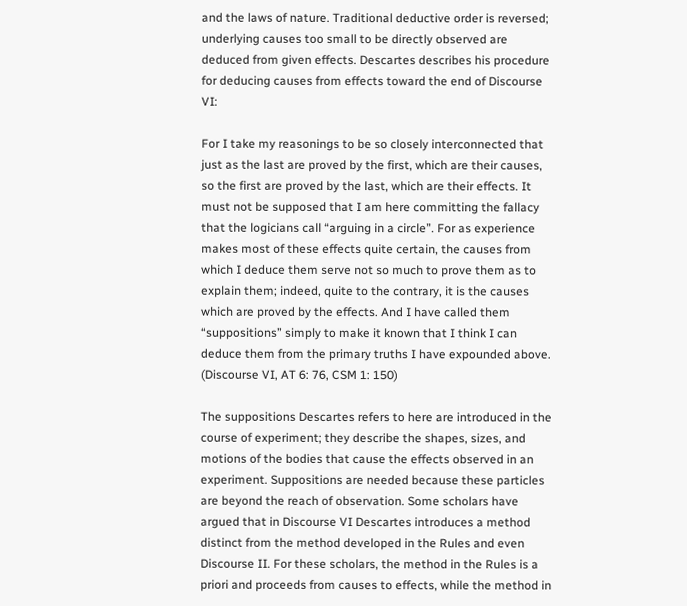and the laws of nature. Traditional deductive order is reversed; underlying causes too small to be directly observed are deduced from given effects. Descartes describes his procedure for deducing causes from effects toward the end of Discourse VI:

For I take my reasonings to be so closely interconnected that just as the last are proved by the first, which are their causes, so the first are proved by the last, which are their effects. It must not be supposed that I am here committing the fallacy that the logicians call “arguing in a circle”. For as experience makes most of these effects quite certain, the causes from which I deduce them serve not so much to prove them as to explain them; indeed, quite to the contrary, it is the causes which are proved by the effects. And I have called them “suppositions” simply to make it known that I think I can deduce them from the primary truths I have expounded above. (Discourse VI, AT 6: 76, CSM 1: 150)

The suppositions Descartes refers to here are introduced in the course of experiment; they describe the shapes, sizes, and motions of the bodies that cause the effects observed in an experiment. Suppositions are needed because these particles are beyond the reach of observation. Some scholars have argued that in Discourse VI Descartes introduces a method distinct from the method developed in the Rules and even Discourse II. For these scholars, the method in the Rules is a priori and proceeds from causes to effects, while the method in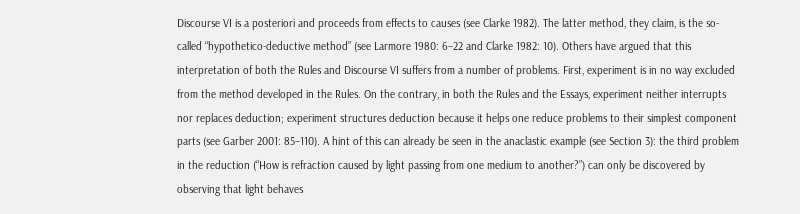Discourse VI is a posteriori and proceeds from effects to causes (see Clarke 1982). The latter method, they claim, is the so-called “hypothetico-deductive method” (see Larmore 1980: 6–22 and Clarke 1982: 10). Others have argued that this interpretation of both the Rules and Discourse VI suffers from a number of problems. First, experiment is in no way excluded from the method developed in the Rules. On the contrary, in both the Rules and the Essays, experiment neither interrupts nor replaces deduction; experiment structures deduction because it helps one reduce problems to their simplest component parts (see Garber 2001: 85–110). A hint of this can already be seen in the anaclastic example (see Section 3): the third problem in the reduction (“How is refraction caused by light passing from one medium to another?”) can only be discovered by observing that light behaves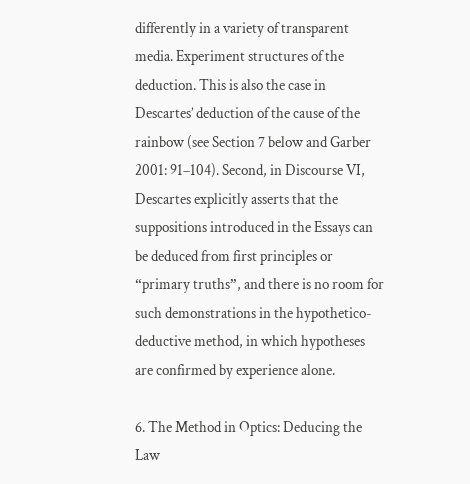differently in a variety of transparent media. Experiment structures of the deduction. This is also the case in Descartes’ deduction of the cause of the rainbow (see Section 7 below and Garber 2001: 91–104). Second, in Discourse VI, Descartes explicitly asserts that the suppositions introduced in the Essays can be deduced from first principles or “primary truths”, and there is no room for such demonstrations in the hypothetico-deductive method, in which hypotheses are confirmed by experience alone.

6. The Method in Optics: Deducing the Law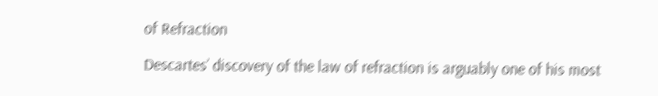of Refraction

Descartes’ discovery of the law of refraction is arguably one of his most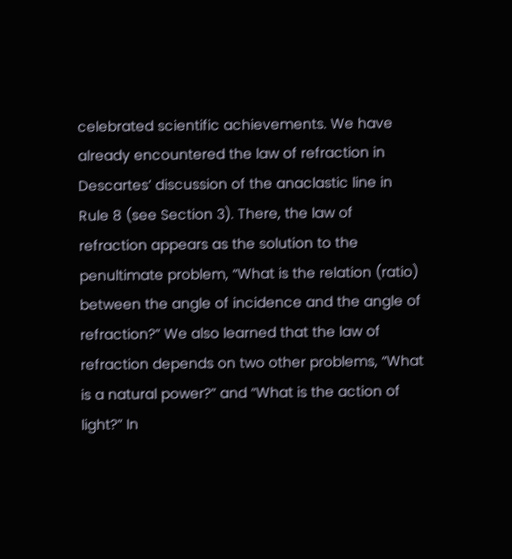celebrated scientific achievements. We have already encountered the law of refraction in Descartes’ discussion of the anaclastic line in Rule 8 (see Section 3). There, the law of refraction appears as the solution to the penultimate problem, “What is the relation (ratio) between the angle of incidence and the angle of refraction?” We also learned that the law of refraction depends on two other problems, “What is a natural power?” and “What is the action of light?” In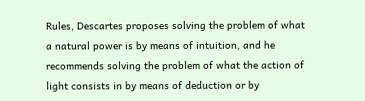Rules, Descartes proposes solving the problem of what a natural power is by means of intuition, and he recommends solving the problem of what the action of light consists in by means of deduction or by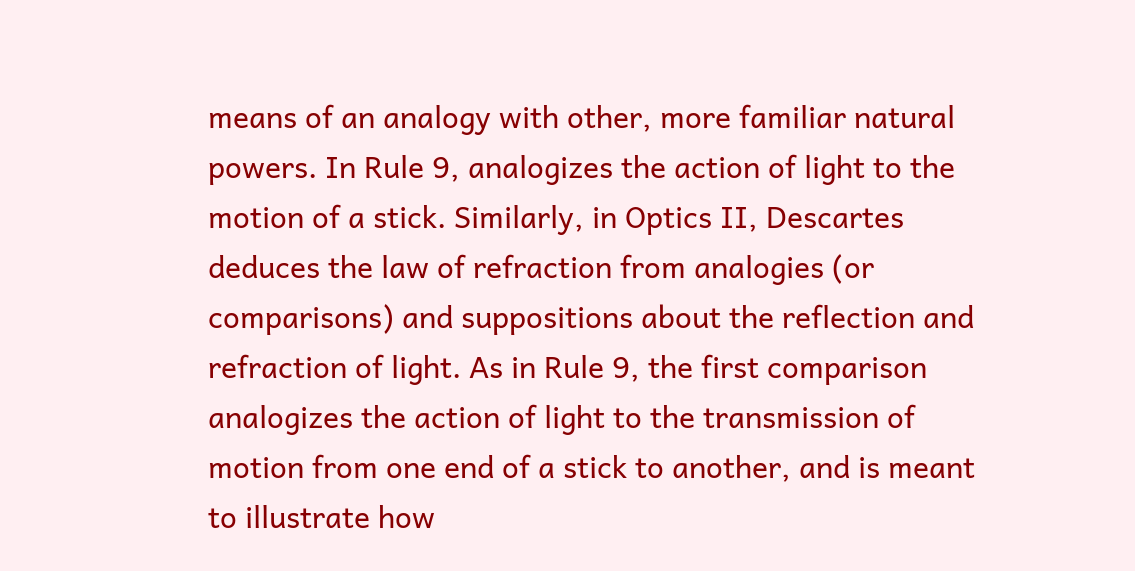means of an analogy with other, more familiar natural powers. In Rule 9, analogizes the action of light to the motion of a stick. Similarly, in Optics II, Descartes deduces the law of refraction from analogies (or comparisons) and suppositions about the reflection and refraction of light. As in Rule 9, the first comparison analogizes the action of light to the transmission of motion from one end of a stick to another, and is meant to illustrate how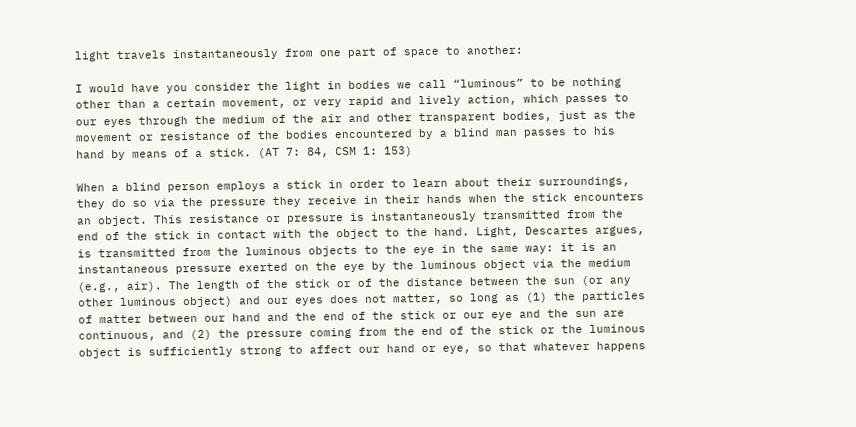light travels instantaneously from one part of space to another:

I would have you consider the light in bodies we call “luminous” to be nothing other than a certain movement, or very rapid and lively action, which passes to our eyes through the medium of the air and other transparent bodies, just as the movement or resistance of the bodies encountered by a blind man passes to his hand by means of a stick. (AT 7: 84, CSM 1: 153)

When a blind person employs a stick in order to learn about their surroundings, they do so via the pressure they receive in their hands when the stick encounters an object. This resistance or pressure is instantaneously transmitted from the end of the stick in contact with the object to the hand. Light, Descartes argues, is transmitted from the luminous objects to the eye in the same way: it is an instantaneous pressure exerted on the eye by the luminous object via the medium (e.g., air). The length of the stick or of the distance between the sun (or any other luminous object) and our eyes does not matter, so long as (1) the particles of matter between our hand and the end of the stick or our eye and the sun are continuous, and (2) the pressure coming from the end of the stick or the luminous object is sufficiently strong to affect our hand or eye, so that whatever happens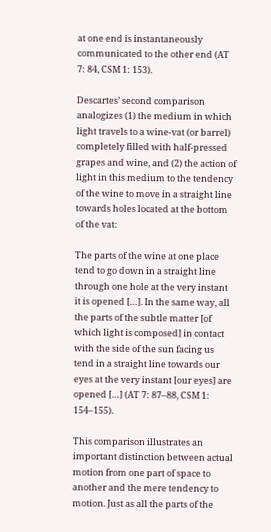at one end is instantaneously communicated to the other end (AT 7: 84, CSM 1: 153).

Descartes’ second comparison analogizes (1) the medium in which light travels to a wine-vat (or barrel) completely filled with half-pressed grapes and wine, and (2) the action of light in this medium to the tendency of the wine to move in a straight line towards holes located at the bottom of the vat:

The parts of the wine at one place tend to go down in a straight line through one hole at the very instant it is opened […]. In the same way, all the parts of the subtle matter [of which light is composed] in contact with the side of the sun facing us tend in a straight line towards our eyes at the very instant [our eyes] are opened […] (AT 7: 87–88, CSM 1: 154–155).

This comparison illustrates an important distinction between actual motion from one part of space to another and the mere tendency to motion. Just as all the parts of the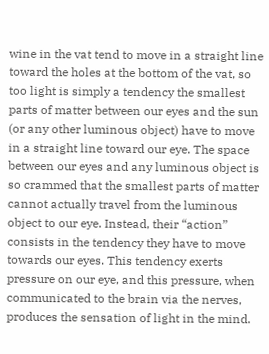wine in the vat tend to move in a straight line toward the holes at the bottom of the vat, so too light is simply a tendency the smallest parts of matter between our eyes and the sun (or any other luminous object) have to move in a straight line toward our eye. The space between our eyes and any luminous object is so crammed that the smallest parts of matter cannot actually travel from the luminous object to our eye. Instead, their “action” consists in the tendency they have to move towards our eyes. This tendency exerts pressure on our eye, and this pressure, when communicated to the brain via the nerves, produces the sensation of light in the mind.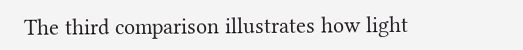The third comparison illustrates how light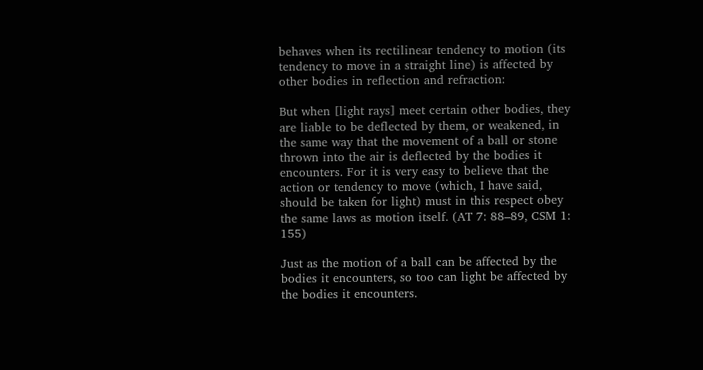behaves when its rectilinear tendency to motion (its tendency to move in a straight line) is affected by other bodies in reflection and refraction:

But when [light rays] meet certain other bodies, they are liable to be deflected by them, or weakened, in the same way that the movement of a ball or stone thrown into the air is deflected by the bodies it encounters. For it is very easy to believe that the action or tendency to move (which, I have said, should be taken for light) must in this respect obey the same laws as motion itself. (AT 7: 88–89, CSM 1: 155)

Just as the motion of a ball can be affected by the bodies it encounters, so too can light be affected by the bodies it encounters.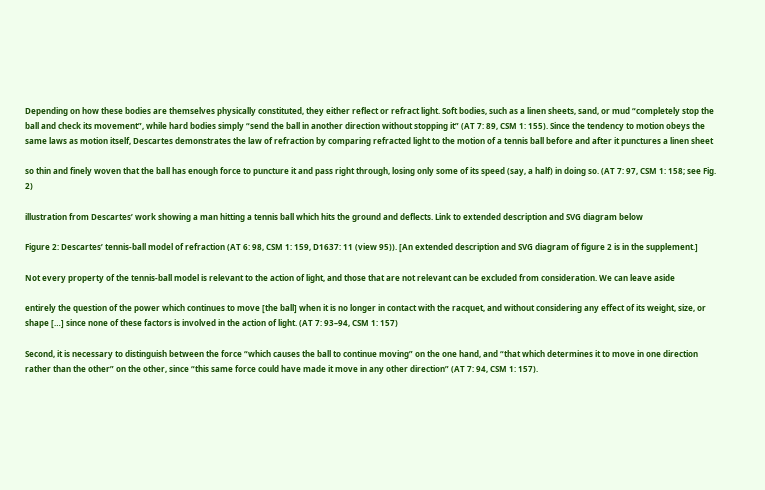Depending on how these bodies are themselves physically constituted, they either reflect or refract light. Soft bodies, such as a linen sheets, sand, or mud “completely stop the ball and check its movement”, while hard bodies simply “send the ball in another direction without stopping it” (AT 7: 89, CSM 1: 155). Since the tendency to motion obeys the same laws as motion itself, Descartes demonstrates the law of refraction by comparing refracted light to the motion of a tennis ball before and after it punctures a linen sheet

so thin and finely woven that the ball has enough force to puncture it and pass right through, losing only some of its speed (say, a half) in doing so. (AT 7: 97, CSM 1: 158; see Fig. 2)

illustration from Descartes’ work showing a man hitting a tennis ball which hits the ground and deflects. Link to extended description and SVG diagram below

Figure 2: Descartes’ tennis-ball model of refraction (AT 6: 98, CSM 1: 159, D1637: 11 (view 95)). [An extended description and SVG diagram of figure 2 is in the supplement.]

Not every property of the tennis-ball model is relevant to the action of light, and those that are not relevant can be excluded from consideration. We can leave aside

entirely the question of the power which continues to move [the ball] when it is no longer in contact with the racquet, and without considering any effect of its weight, size, or shape […] since none of these factors is involved in the action of light. (AT 7: 93–94, CSM 1: 157)

Second, it is necessary to distinguish between the force “which causes the ball to continue moving” on the one hand, and “that which determines it to move in one direction rather than the other” on the other, since “this same force could have made it move in any other direction” (AT 7: 94, CSM 1: 157).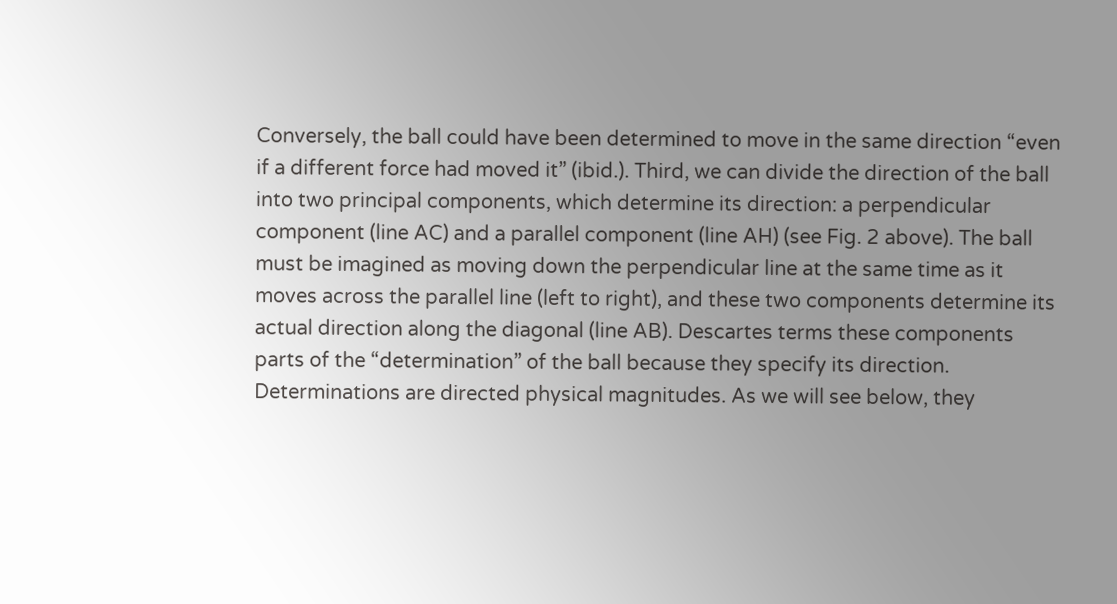Conversely, the ball could have been determined to move in the same direction “even if a different force had moved it” (ibid.). Third, we can divide the direction of the ball into two principal components, which determine its direction: a perpendicular component (line AC) and a parallel component (line AH) (see Fig. 2 above). The ball must be imagined as moving down the perpendicular line at the same time as it moves across the parallel line (left to right), and these two components determine its actual direction along the diagonal (line AB). Descartes terms these components parts of the “determination” of the ball because they specify its direction. Determinations are directed physical magnitudes. As we will see below, they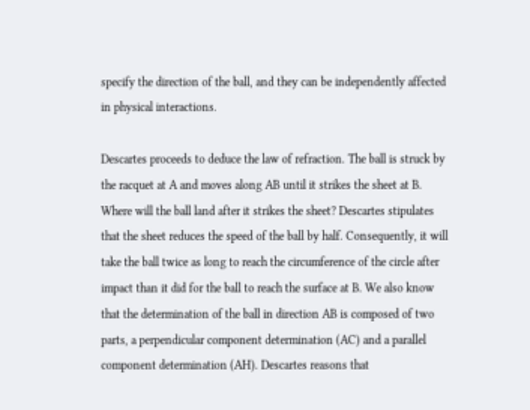specify the direction of the ball, and they can be independently affected in physical interactions.

Descartes proceeds to deduce the law of refraction. The ball is struck by the racquet at A and moves along AB until it strikes the sheet at B. Where will the ball land after it strikes the sheet? Descartes stipulates that the sheet reduces the speed of the ball by half. Consequently, it will take the ball twice as long to reach the circumference of the circle after impact than it did for the ball to reach the surface at B. We also know that the determination of the ball in direction AB is composed of two parts, a perpendicular component determination (AC) and a parallel component determination (AH). Descartes reasons that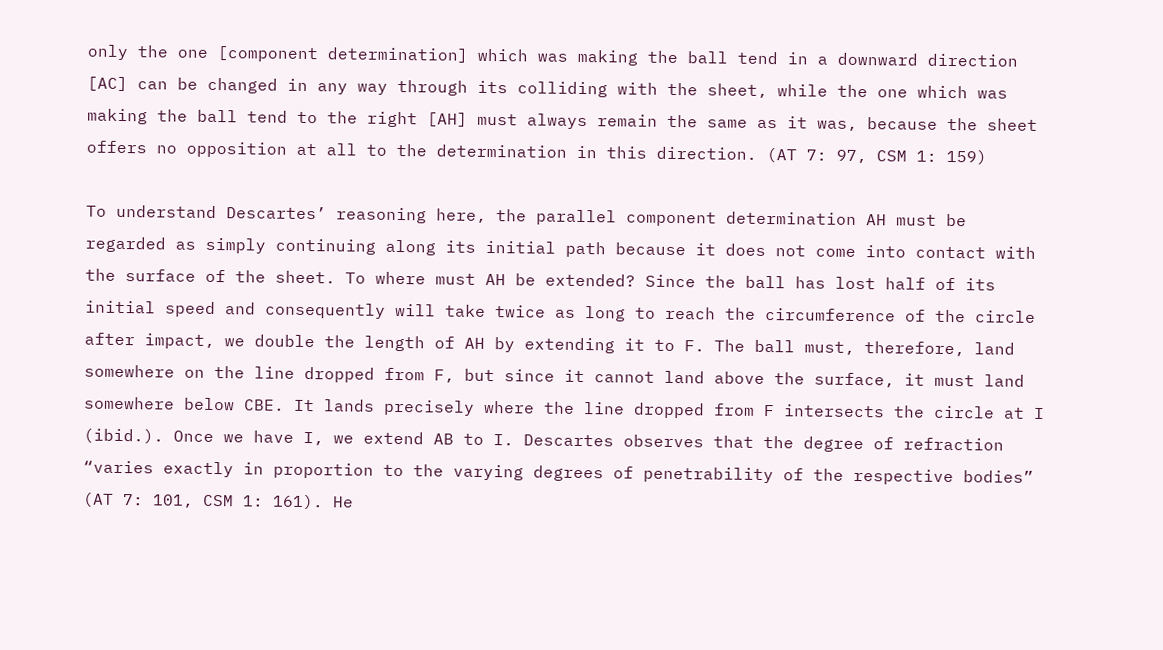only the one [component determination] which was making the ball tend in a downward direction [AC] can be changed in any way through its colliding with the sheet, while the one which was making the ball tend to the right [AH] must always remain the same as it was, because the sheet offers no opposition at all to the determination in this direction. (AT 7: 97, CSM 1: 159)

To understand Descartes’ reasoning here, the parallel component determination AH must be regarded as simply continuing along its initial path because it does not come into contact with the surface of the sheet. To where must AH be extended? Since the ball has lost half of its initial speed and consequently will take twice as long to reach the circumference of the circle after impact, we double the length of AH by extending it to F. The ball must, therefore, land somewhere on the line dropped from F, but since it cannot land above the surface, it must land somewhere below CBE. It lands precisely where the line dropped from F intersects the circle at I (ibid.). Once we have I, we extend AB to I. Descartes observes that the degree of refraction “varies exactly in proportion to the varying degrees of penetrability of the respective bodies” (AT 7: 101, CSM 1: 161). He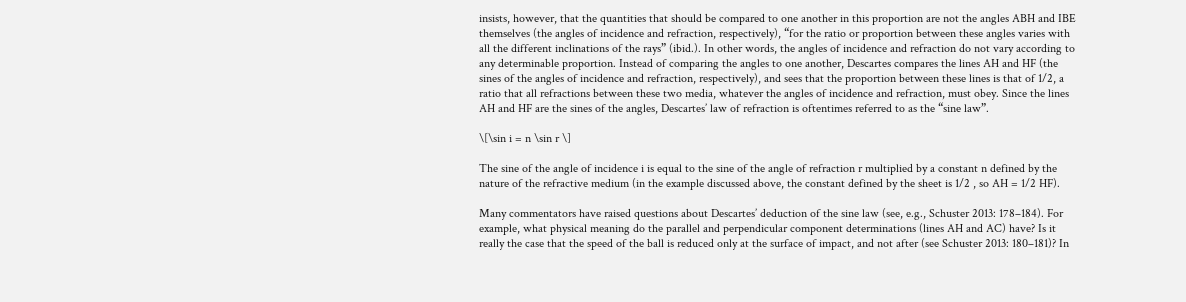insists, however, that the quantities that should be compared to one another in this proportion are not the angles ABH and IBE themselves (the angles of incidence and refraction, respectively), “for the ratio or proportion between these angles varies with all the different inclinations of the rays” (ibid.). In other words, the angles of incidence and refraction do not vary according to any determinable proportion. Instead of comparing the angles to one another, Descartes compares the lines AH and HF (the sines of the angles of incidence and refraction, respectively), and sees that the proportion between these lines is that of 1/2, a ratio that all refractions between these two media, whatever the angles of incidence and refraction, must obey. Since the lines AH and HF are the sines of the angles, Descartes’ law of refraction is oftentimes referred to as the “sine law”.

\[\sin i = n \sin r \]

The sine of the angle of incidence i is equal to the sine of the angle of refraction r multiplied by a constant n defined by the nature of the refractive medium (in the example discussed above, the constant defined by the sheet is 1/2 , so AH = 1/2 HF).

Many commentators have raised questions about Descartes’ deduction of the sine law (see, e.g., Schuster 2013: 178–184). For example, what physical meaning do the parallel and perpendicular component determinations (lines AH and AC) have? Is it really the case that the speed of the ball is reduced only at the surface of impact, and not after (see Schuster 2013: 180–181)? In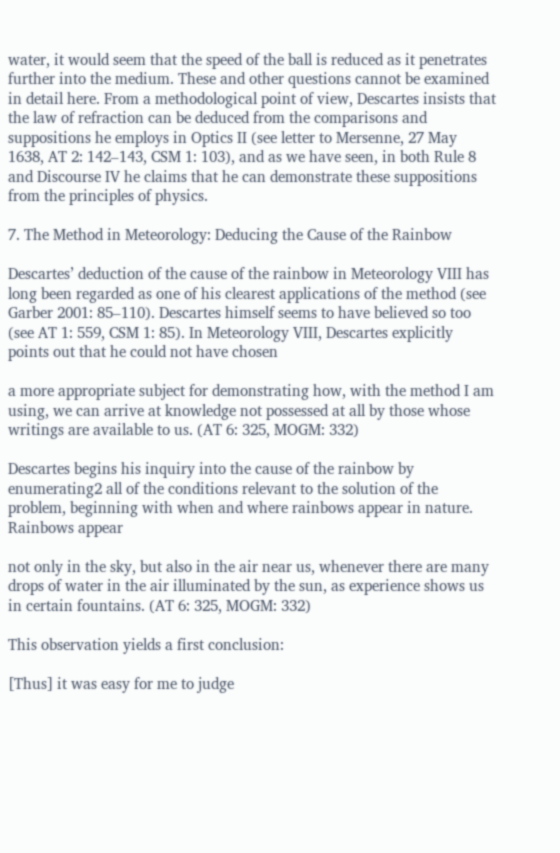water, it would seem that the speed of the ball is reduced as it penetrates further into the medium. These and other questions cannot be examined in detail here. From a methodological point of view, Descartes insists that the law of refraction can be deduced from the comparisons and suppositions he employs in Optics II (see letter to Mersenne, 27 May 1638, AT 2: 142–143, CSM 1: 103), and as we have seen, in both Rule 8 and Discourse IV he claims that he can demonstrate these suppositions from the principles of physics.

7. The Method in Meteorology: Deducing the Cause of the Rainbow

Descartes’ deduction of the cause of the rainbow in Meteorology VIII has long been regarded as one of his clearest applications of the method (see Garber 2001: 85–110). Descartes himself seems to have believed so too (see AT 1: 559, CSM 1: 85). In Meteorology VIII, Descartes explicitly points out that he could not have chosen

a more appropriate subject for demonstrating how, with the method I am using, we can arrive at knowledge not possessed at all by those whose writings are available to us. (AT 6: 325, MOGM: 332)

Descartes begins his inquiry into the cause of the rainbow by enumerating2 all of the conditions relevant to the solution of the problem, beginning with when and where rainbows appear in nature. Rainbows appear

not only in the sky, but also in the air near us, whenever there are many drops of water in the air illuminated by the sun, as experience shows us in certain fountains. (AT 6: 325, MOGM: 332)

This observation yields a first conclusion:

[Thus] it was easy for me to judge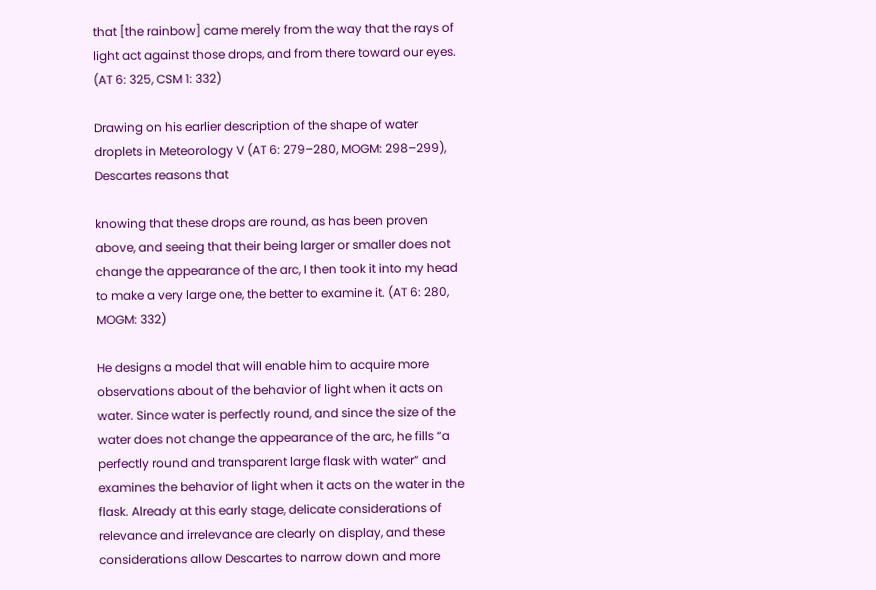that [the rainbow] came merely from the way that the rays of light act against those drops, and from there toward our eyes. (AT 6: 325, CSM 1: 332)

Drawing on his earlier description of the shape of water droplets in Meteorology V (AT 6: 279–280, MOGM: 298–299), Descartes reasons that

knowing that these drops are round, as has been proven above, and seeing that their being larger or smaller does not change the appearance of the arc, I then took it into my head to make a very large one, the better to examine it. (AT 6: 280, MOGM: 332)

He designs a model that will enable him to acquire more observations about of the behavior of light when it acts on water. Since water is perfectly round, and since the size of the water does not change the appearance of the arc, he fills “a perfectly round and transparent large flask with water” and examines the behavior of light when it acts on the water in the flask. Already at this early stage, delicate considerations of relevance and irrelevance are clearly on display, and these considerations allow Descartes to narrow down and more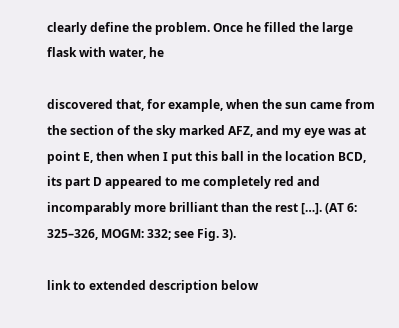clearly define the problem. Once he filled the large flask with water, he

discovered that, for example, when the sun came from the section of the sky marked AFZ, and my eye was at point E, then when I put this ball in the location BCD, its part D appeared to me completely red and incomparably more brilliant than the rest […]. (AT 6: 325–326, MOGM: 332; see Fig. 3).

link to extended description below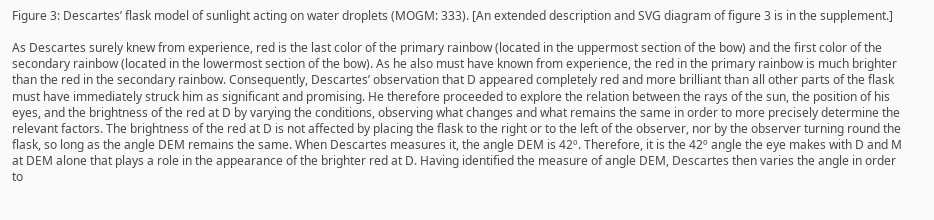Figure 3: Descartes’ flask model of sunlight acting on water droplets (MOGM: 333). [An extended description and SVG diagram of figure 3 is in the supplement.]

As Descartes surely knew from experience, red is the last color of the primary rainbow (located in the uppermost section of the bow) and the first color of the secondary rainbow (located in the lowermost section of the bow). As he also must have known from experience, the red in the primary rainbow is much brighter than the red in the secondary rainbow. Consequently, Descartes’ observation that D appeared completely red and more brilliant than all other parts of the flask must have immediately struck him as significant and promising. He therefore proceeded to explore the relation between the rays of the sun, the position of his eyes, and the brightness of the red at D by varying the conditions, observing what changes and what remains the same in order to more precisely determine the relevant factors. The brightness of the red at D is not affected by placing the flask to the right or to the left of the observer, nor by the observer turning round the flask, so long as the angle DEM remains the same. When Descartes measures it, the angle DEM is 42º. Therefore, it is the 42º angle the eye makes with D and M at DEM alone that plays a role in the appearance of the brighter red at D. Having identified the measure of angle DEM, Descartes then varies the angle in order to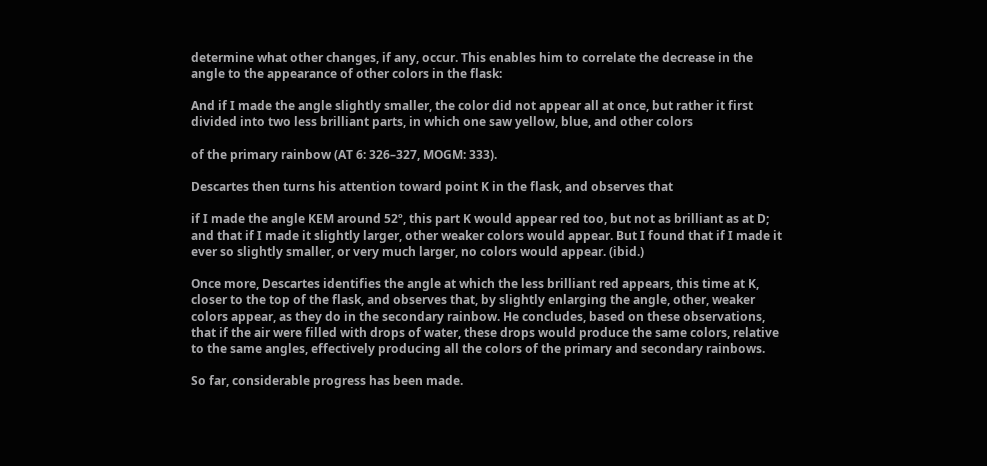determine what other changes, if any, occur. This enables him to correlate the decrease in the angle to the appearance of other colors in the flask:

And if I made the angle slightly smaller, the color did not appear all at once, but rather it first divided into two less brilliant parts, in which one saw yellow, blue, and other colors

of the primary rainbow (AT 6: 326–327, MOGM: 333).

Descartes then turns his attention toward point K in the flask, and observes that

if I made the angle KEM around 52º, this part K would appear red too, but not as brilliant as at D; and that if I made it slightly larger, other weaker colors would appear. But I found that if I made it ever so slightly smaller, or very much larger, no colors would appear. (ibid.)

Once more, Descartes identifies the angle at which the less brilliant red appears, this time at K, closer to the top of the flask, and observes that, by slightly enlarging the angle, other, weaker colors appear, as they do in the secondary rainbow. He concludes, based on these observations, that if the air were filled with drops of water, these drops would produce the same colors, relative to the same angles, effectively producing all the colors of the primary and secondary rainbows.

So far, considerable progress has been made.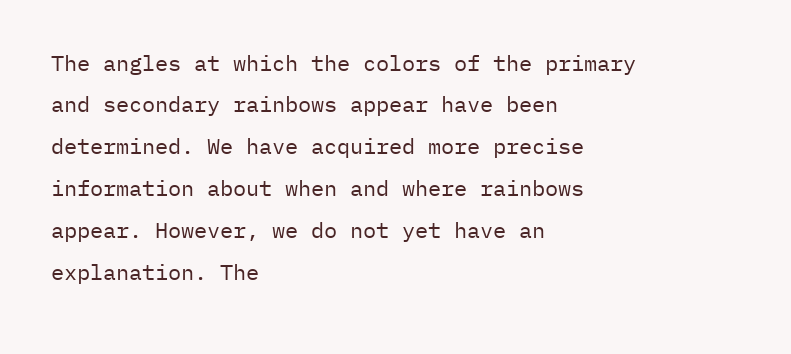The angles at which the colors of the primary and secondary rainbows appear have been determined. We have acquired more precise information about when and where rainbows appear. However, we do not yet have an explanation. The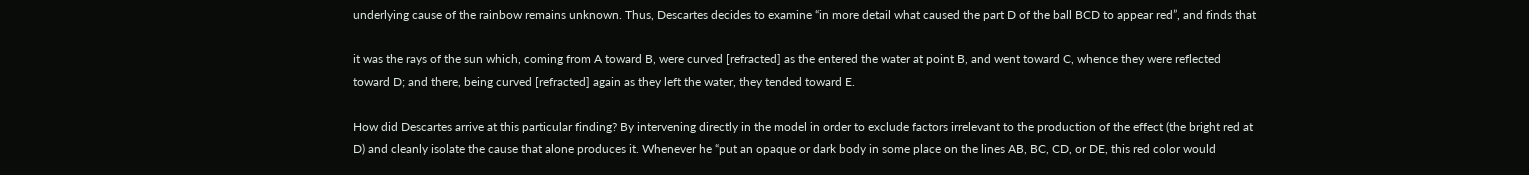underlying cause of the rainbow remains unknown. Thus, Descartes decides to examine “in more detail what caused the part D of the ball BCD to appear red”, and finds that

it was the rays of the sun which, coming from A toward B, were curved [refracted] as the entered the water at point B, and went toward C, whence they were reflected toward D; and there, being curved [refracted] again as they left the water, they tended toward E.

How did Descartes arrive at this particular finding? By intervening directly in the model in order to exclude factors irrelevant to the production of the effect (the bright red at D) and cleanly isolate the cause that alone produces it. Whenever he “put an opaque or dark body in some place on the lines AB, BC, CD, or DE, this red color would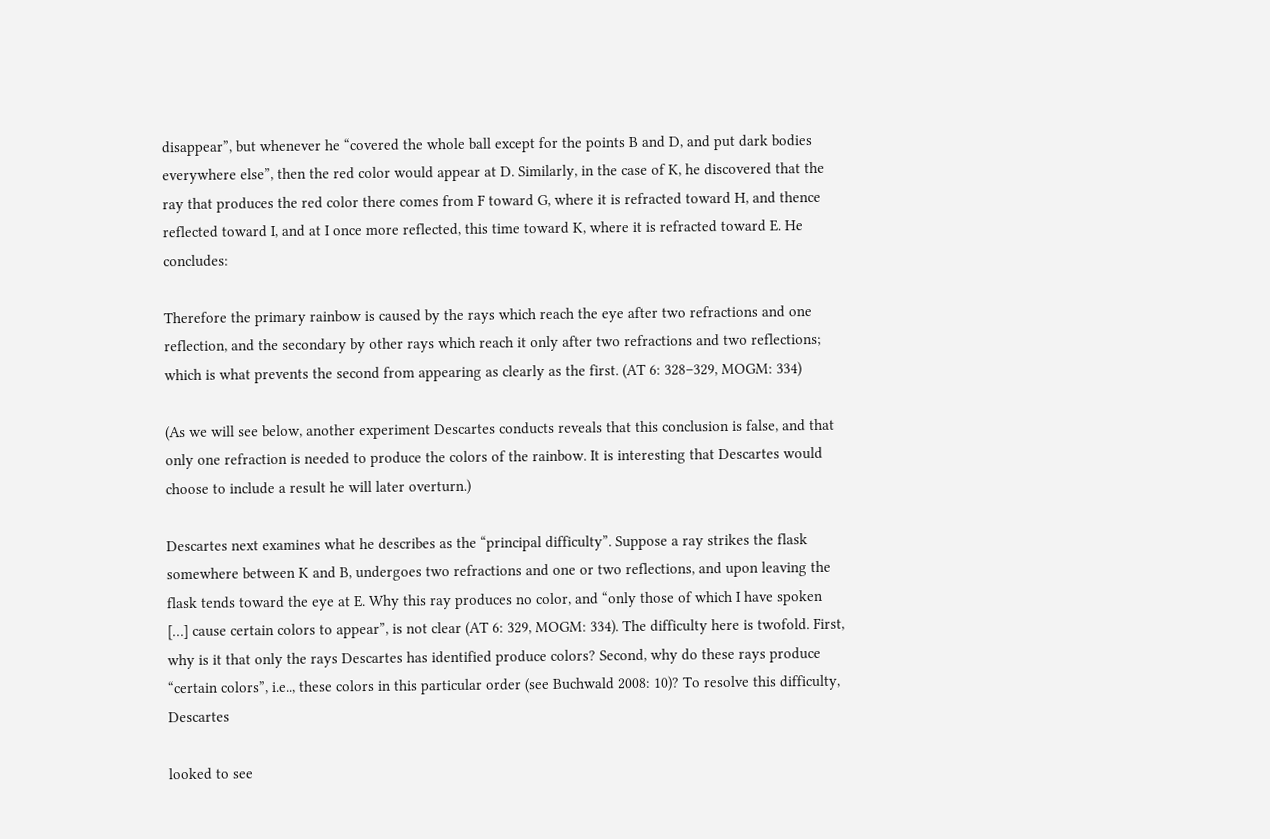disappear”, but whenever he “covered the whole ball except for the points B and D, and put dark bodies everywhere else”, then the red color would appear at D. Similarly, in the case of K, he discovered that the ray that produces the red color there comes from F toward G, where it is refracted toward H, and thence reflected toward I, and at I once more reflected, this time toward K, where it is refracted toward E. He concludes:

Therefore the primary rainbow is caused by the rays which reach the eye after two refractions and one reflection, and the secondary by other rays which reach it only after two refractions and two reflections; which is what prevents the second from appearing as clearly as the first. (AT 6: 328–329, MOGM: 334)

(As we will see below, another experiment Descartes conducts reveals that this conclusion is false, and that only one refraction is needed to produce the colors of the rainbow. It is interesting that Descartes would choose to include a result he will later overturn.)

Descartes next examines what he describes as the “principal difficulty”. Suppose a ray strikes the flask somewhere between K and B, undergoes two refractions and one or two reflections, and upon leaving the flask tends toward the eye at E. Why this ray produces no color, and “only those of which I have spoken […] cause certain colors to appear”, is not clear (AT 6: 329, MOGM: 334). The difficulty here is twofold. First, why is it that only the rays Descartes has identified produce colors? Second, why do these rays produce “certain colors”, i.e.., these colors in this particular order (see Buchwald 2008: 10)? To resolve this difficulty, Descartes

looked to see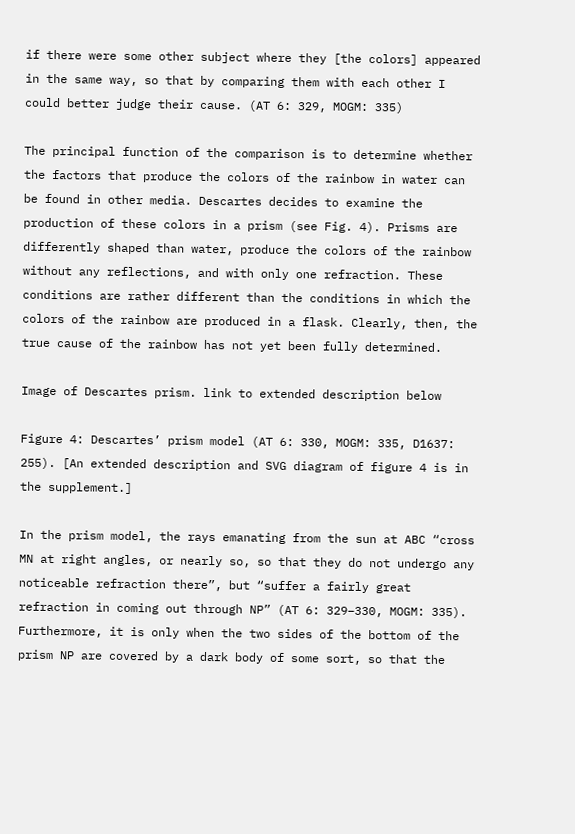if there were some other subject where they [the colors] appeared in the same way, so that by comparing them with each other I could better judge their cause. (AT 6: 329, MOGM: 335)

The principal function of the comparison is to determine whether the factors that produce the colors of the rainbow in water can be found in other media. Descartes decides to examine the production of these colors in a prism (see Fig. 4). Prisms are differently shaped than water, produce the colors of the rainbow without any reflections, and with only one refraction. These conditions are rather different than the conditions in which the colors of the rainbow are produced in a flask. Clearly, then, the true cause of the rainbow has not yet been fully determined.

Image of Descartes prism. link to extended description below

Figure 4: Descartes’ prism model (AT 6: 330, MOGM: 335, D1637: 255). [An extended description and SVG diagram of figure 4 is in the supplement.]

In the prism model, the rays emanating from the sun at ABC “cross MN at right angles, or nearly so, so that they do not undergo any noticeable refraction there”, but “suffer a fairly great refraction in coming out through NP” (AT 6: 329–330, MOGM: 335). Furthermore, it is only when the two sides of the bottom of the prism NP are covered by a dark body of some sort, so that the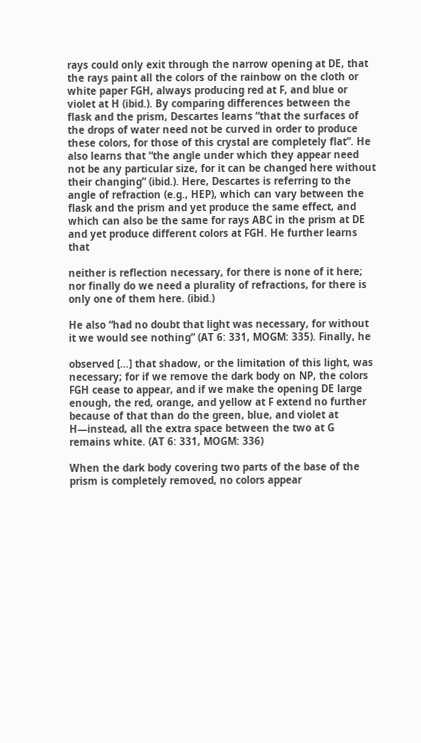rays could only exit through the narrow opening at DE, that the rays paint all the colors of the rainbow on the cloth or white paper FGH, always producing red at F, and blue or violet at H (ibid.). By comparing differences between the flask and the prism, Descartes learns “that the surfaces of the drops of water need not be curved in order to produce these colors, for those of this crystal are completely flat”. He also learns that “the angle under which they appear need not be any particular size, for it can be changed here without their changing” (ibid.). Here, Descartes is referring to the angle of refraction (e.g., HEP), which can vary between the flask and the prism and yet produce the same effect, and which can also be the same for rays ABC in the prism at DE and yet produce different colors at FGH. He further learns that

neither is reflection necessary, for there is none of it here; nor finally do we need a plurality of refractions, for there is only one of them here. (ibid.)

He also “had no doubt that light was necessary, for without it we would see nothing” (AT 6: 331, MOGM: 335). Finally, he

observed […] that shadow, or the limitation of this light, was necessary; for if we remove the dark body on NP, the colors FGH cease to appear, and if we make the opening DE large enough, the red, orange, and yellow at F extend no further because of that than do the green, blue, and violet at H—instead, all the extra space between the two at G remains white. (AT 6: 331, MOGM: 336)

When the dark body covering two parts of the base of the prism is completely removed, no colors appear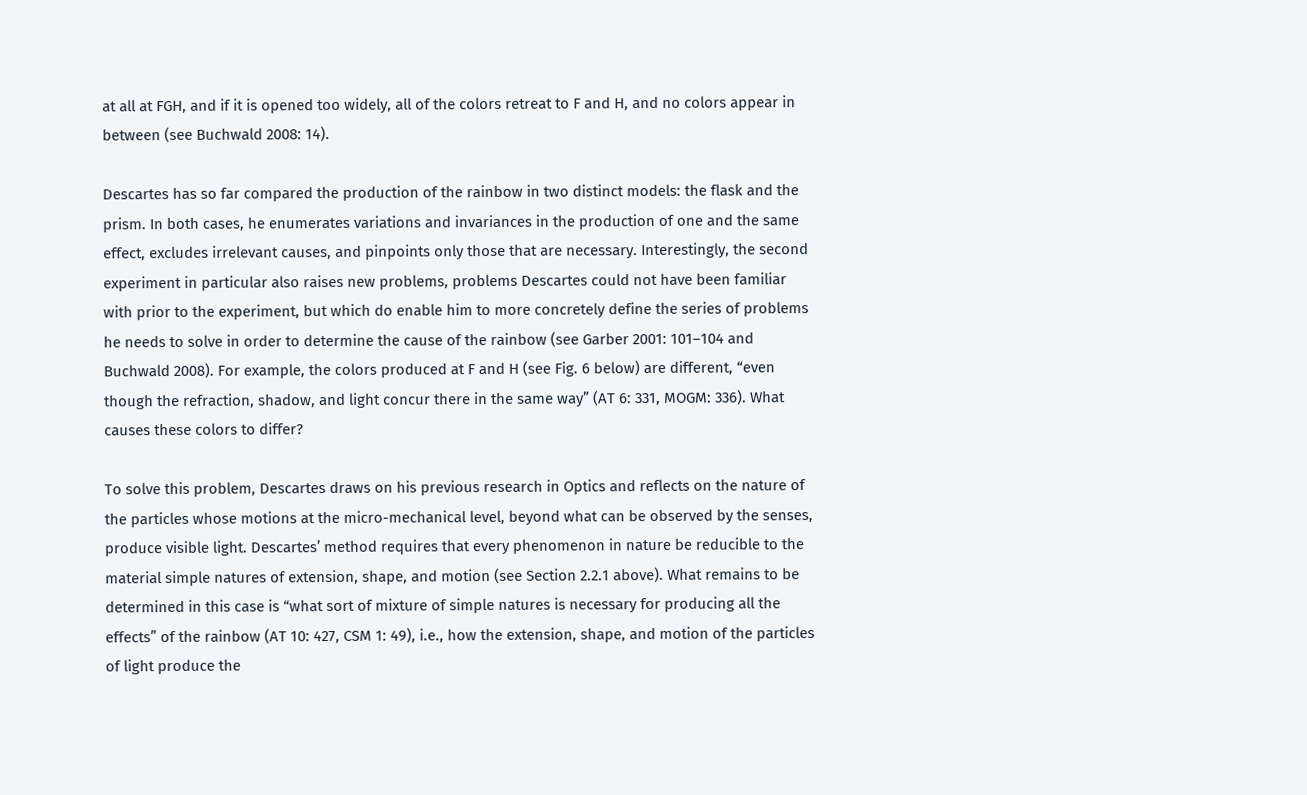at all at FGH, and if it is opened too widely, all of the colors retreat to F and H, and no colors appear in between (see Buchwald 2008: 14).

Descartes has so far compared the production of the rainbow in two distinct models: the flask and the prism. In both cases, he enumerates variations and invariances in the production of one and the same effect, excludes irrelevant causes, and pinpoints only those that are necessary. Interestingly, the second experiment in particular also raises new problems, problems Descartes could not have been familiar with prior to the experiment, but which do enable him to more concretely define the series of problems he needs to solve in order to determine the cause of the rainbow (see Garber 2001: 101–104 and Buchwald 2008). For example, the colors produced at F and H (see Fig. 6 below) are different, “even though the refraction, shadow, and light concur there in the same way” (AT 6: 331, MOGM: 336). What causes these colors to differ?

To solve this problem, Descartes draws on his previous research in Optics and reflects on the nature of the particles whose motions at the micro-mechanical level, beyond what can be observed by the senses, produce visible light. Descartes’ method requires that every phenomenon in nature be reducible to the material simple natures of extension, shape, and motion (see Section 2.2.1 above). What remains to be determined in this case is “what sort of mixture of simple natures is necessary for producing all the effects” of the rainbow (AT 10: 427, CSM 1: 49), i.e., how the extension, shape, and motion of the particles of light produce the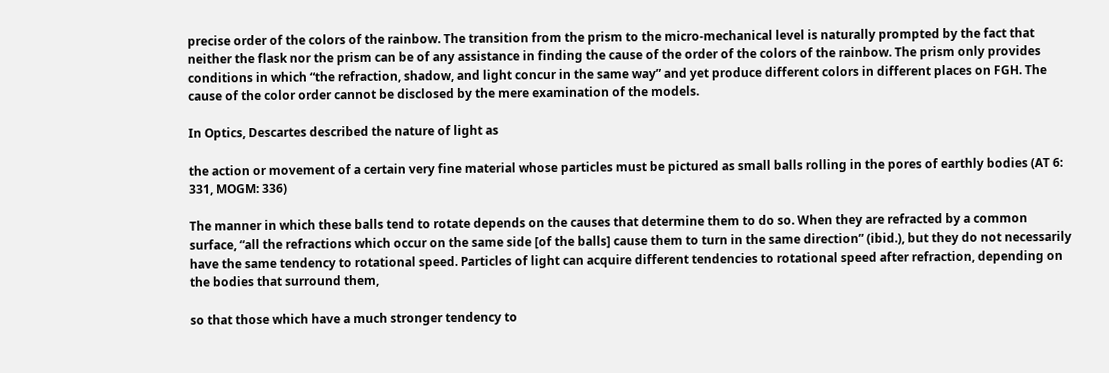precise order of the colors of the rainbow. The transition from the prism to the micro-mechanical level is naturally prompted by the fact that neither the flask nor the prism can be of any assistance in finding the cause of the order of the colors of the rainbow. The prism only provides conditions in which “the refraction, shadow, and light concur in the same way” and yet produce different colors in different places on FGH. The cause of the color order cannot be disclosed by the mere examination of the models.

In Optics, Descartes described the nature of light as

the action or movement of a certain very fine material whose particles must be pictured as small balls rolling in the pores of earthly bodies (AT 6: 331, MOGM: 336)

The manner in which these balls tend to rotate depends on the causes that determine them to do so. When they are refracted by a common surface, “all the refractions which occur on the same side [of the balls] cause them to turn in the same direction” (ibid.), but they do not necessarily have the same tendency to rotational speed. Particles of light can acquire different tendencies to rotational speed after refraction, depending on the bodies that surround them,

so that those which have a much stronger tendency to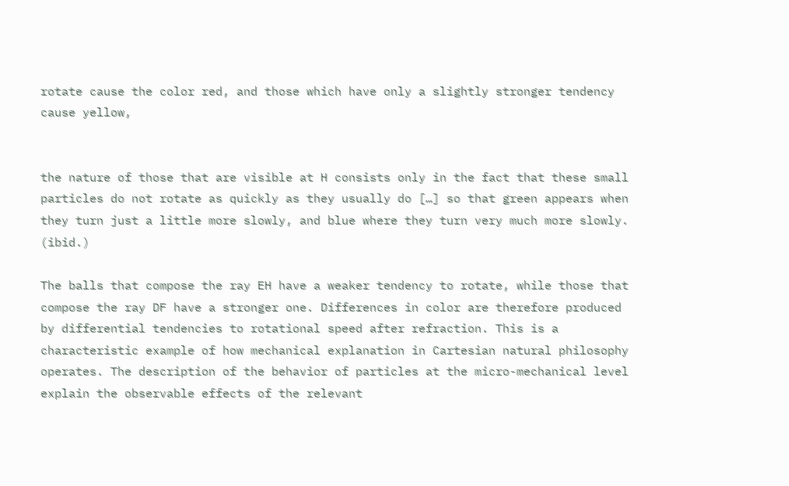rotate cause the color red, and those which have only a slightly stronger tendency cause yellow,


the nature of those that are visible at H consists only in the fact that these small particles do not rotate as quickly as they usually do […] so that green appears when they turn just a little more slowly, and blue where they turn very much more slowly. (ibid.)

The balls that compose the ray EH have a weaker tendency to rotate, while those that compose the ray DF have a stronger one. Differences in color are therefore produced by differential tendencies to rotational speed after refraction. This is a characteristic example of how mechanical explanation in Cartesian natural philosophy operates. The description of the behavior of particles at the micro-mechanical level explain the observable effects of the relevant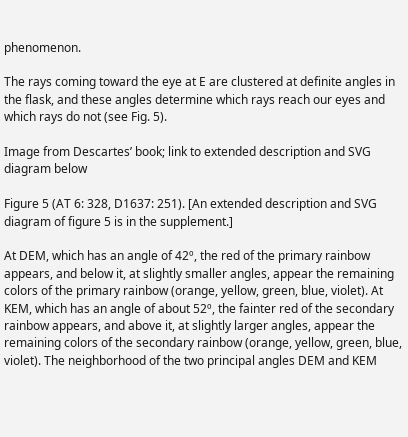phenomenon.

The rays coming toward the eye at E are clustered at definite angles in the flask, and these angles determine which rays reach our eyes and which rays do not (see Fig. 5).

Image from Descartes’ book; link to extended description and SVG diagram below

Figure 5 (AT 6: 328, D1637: 251). [An extended description and SVG diagram of figure 5 is in the supplement.]

At DEM, which has an angle of 42º, the red of the primary rainbow appears, and below it, at slightly smaller angles, appear the remaining colors of the primary rainbow (orange, yellow, green, blue, violet). At KEM, which has an angle of about 52º, the fainter red of the secondary rainbow appears, and above it, at slightly larger angles, appear the remaining colors of the secondary rainbow (orange, yellow, green, blue, violet). The neighborhood of the two principal angles DEM and KEM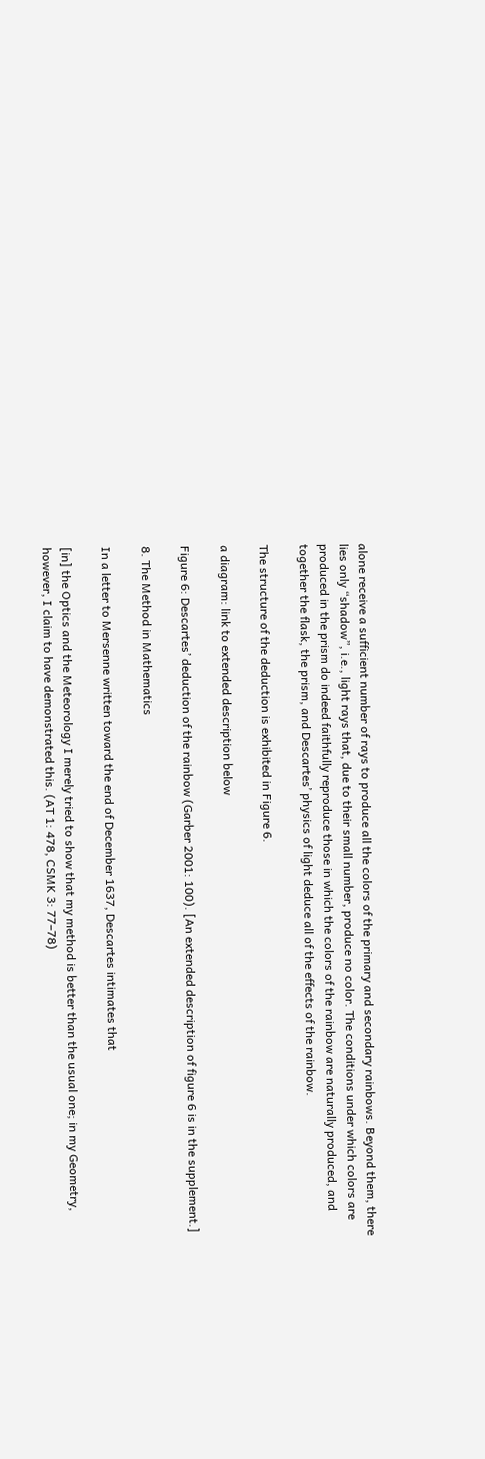alone receive a sufficient number of rays to produce all the colors of the primary and secondary rainbows. Beyond them, there lies only “shadow”, i.e., light rays that, due to their small number, produce no color. The conditions under which colors are produced in the prism do indeed faithfully reproduce those in which the colors of the rainbow are naturally produced, and together the flask, the prism, and Descartes’ physics of light deduce all of the effects of the rainbow.

The structure of the deduction is exhibited in Figure 6.

a diagram: link to extended description below

Figure 6: Descartes’ deduction of the rainbow (Garber 2001: 100). [An extended description of figure 6 is in the supplement.]

8. The Method in Mathematics

In a letter to Mersenne written toward the end of December 1637, Descartes intimates that

[in] the Optics and the Meteorology I merely tried to show that my method is better than the usual one; in my Geometry, however, I claim to have demonstrated this. (AT 1: 478, CSMK 3: 77–78)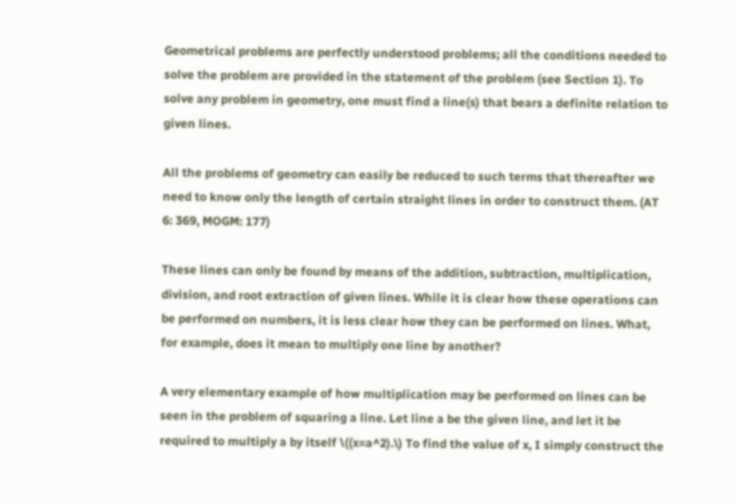Geometrical problems are perfectly understood problems; all the conditions needed to solve the problem are provided in the statement of the problem (see Section 1). To solve any problem in geometry, one must find a line(s) that bears a definite relation to given lines.

All the problems of geometry can easily be reduced to such terms that thereafter we need to know only the length of certain straight lines in order to construct them. (AT 6: 369, MOGM: 177)

These lines can only be found by means of the addition, subtraction, multiplication, division, and root extraction of given lines. While it is clear how these operations can be performed on numbers, it is less clear how they can be performed on lines. What, for example, does it mean to multiply one line by another?

A very elementary example of how multiplication may be performed on lines can be seen in the problem of squaring a line. Let line a be the given line, and let it be required to multiply a by itself \((x=a^2).\) To find the value of x, I simply construct the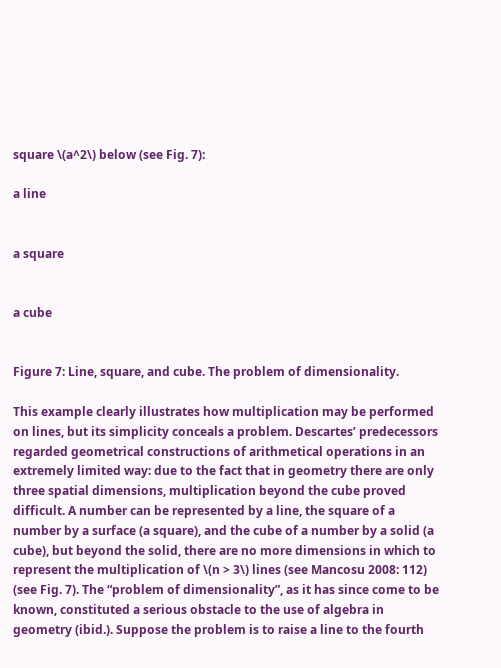square \(a^2\) below (see Fig. 7):

a line


a square


a cube


Figure 7: Line, square, and cube. The problem of dimensionality.

This example clearly illustrates how multiplication may be performed on lines, but its simplicity conceals a problem. Descartes’ predecessors regarded geometrical constructions of arithmetical operations in an extremely limited way: due to the fact that in geometry there are only three spatial dimensions, multiplication beyond the cube proved difficult. A number can be represented by a line, the square of a number by a surface (a square), and the cube of a number by a solid (a cube), but beyond the solid, there are no more dimensions in which to represent the multiplication of \(n > 3\) lines (see Mancosu 2008: 112) (see Fig. 7). The “problem of dimensionality”, as it has since come to be known, constituted a serious obstacle to the use of algebra in geometry (ibid.). Suppose the problem is to raise a line to the fourth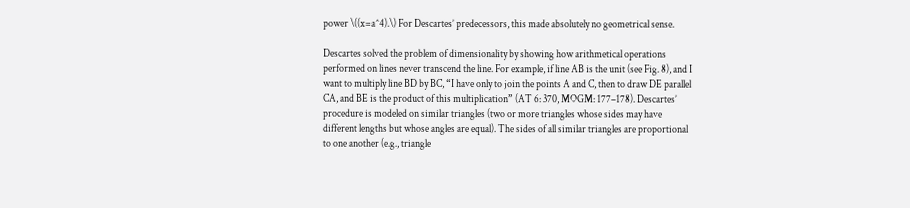power \((x=a^4).\) For Descartes’ predecessors, this made absolutely no geometrical sense.

Descartes solved the problem of dimensionality by showing how arithmetical operations performed on lines never transcend the line. For example, if line AB is the unit (see Fig. 8), and I want to multiply line BD by BC, “I have only to join the points A and C, then to draw DE parallel CA, and BE is the product of this multiplication” (AT 6: 370, MOGM: 177–178). Descartes’ procedure is modeled on similar triangles (two or more triangles whose sides may have different lengths but whose angles are equal). The sides of all similar triangles are proportional to one another (e.g., triangle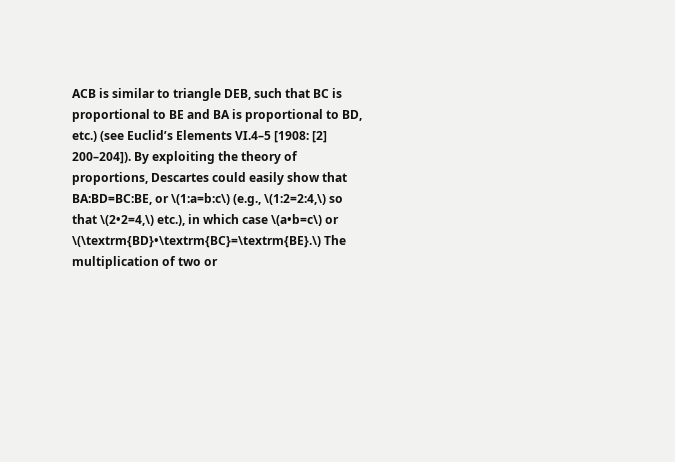ACB is similar to triangle DEB, such that BC is proportional to BE and BA is proportional to BD, etc.) (see Euclid’s Elements VI.4–5 [1908: [2] 200–204]). By exploiting the theory of proportions, Descartes could easily show that BA:BD=BC:BE, or \(1:a=b:c\) (e.g., \(1:2=2:4,\) so that \(2•2=4,\) etc.), in which case \(a•b=c\) or \(\textrm{BD}•\textrm{BC}=\textrm{BE}.\) The multiplication of two or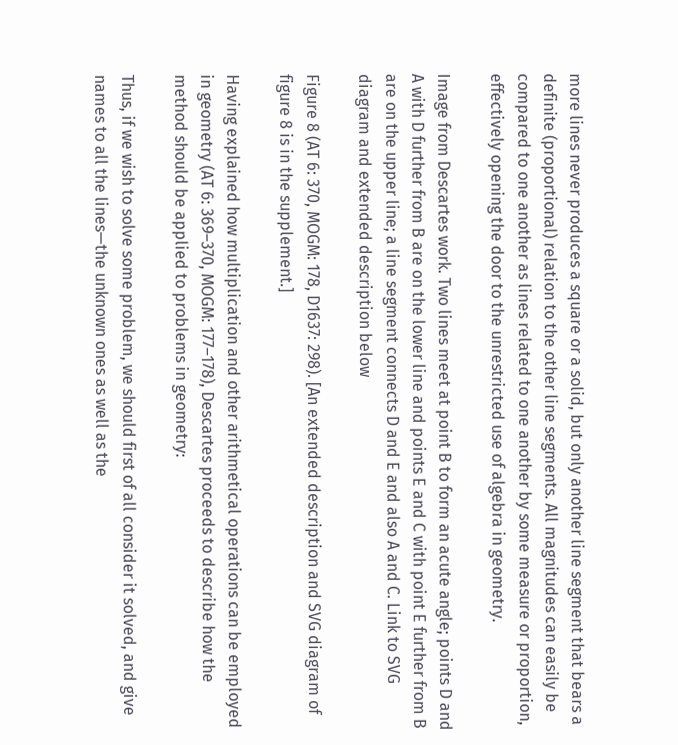more lines never produces a square or a solid, but only another line segment that bears a definite (proportional) relation to the other line segments. All magnitudes can easily be compared to one another as lines related to one another by some measure or proportion, effectively opening the door to the unrestricted use of algebra in geometry.

Image from Descartes work. Two lines meet at point B to form an acute angle; points D and A with D further from B are on the lower line and points E and C with point E further from B are on the upper line; a line segment connects D and E and also A and C. Link to SVG diagram and extended description below

Figure 8 (AT 6: 370, MOGM: 178, D1637: 298). [An extended description and SVG diagram of figure 8 is in the supplement.]

Having explained how multiplication and other arithmetical operations can be employed in geometry (AT 6: 369–370, MOGM: 177–178), Descartes proceeds to describe how the method should be applied to problems in geometry:

Thus, if we wish to solve some problem, we should first of all consider it solved, and give names to all the lines—the unknown ones as well as the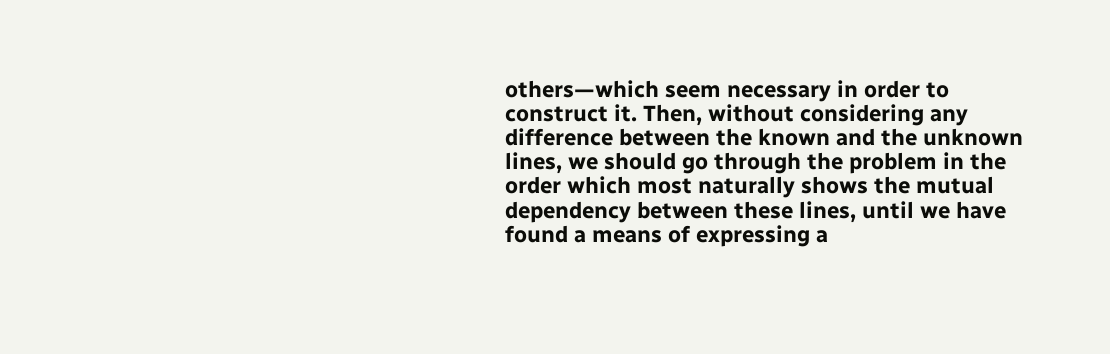others—which seem necessary in order to construct it. Then, without considering any difference between the known and the unknown lines, we should go through the problem in the order which most naturally shows the mutual dependency between these lines, until we have found a means of expressing a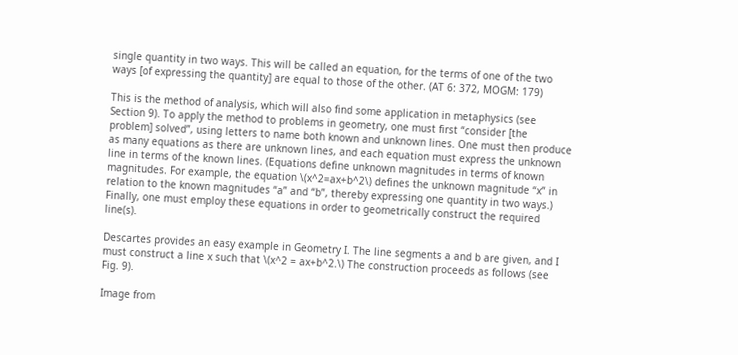single quantity in two ways. This will be called an equation, for the terms of one of the two ways [of expressing the quantity] are equal to those of the other. (AT 6: 372, MOGM: 179)

This is the method of analysis, which will also find some application in metaphysics (see Section 9). To apply the method to problems in geometry, one must first “consider [the problem] solved”, using letters to name both known and unknown lines. One must then produce as many equations as there are unknown lines, and each equation must express the unknown line in terms of the known lines. (Equations define unknown magnitudes in terms of known magnitudes. For example, the equation \(x^2=ax+b^2\) defines the unknown magnitude “x” in relation to the known magnitudes “a” and “b”, thereby expressing one quantity in two ways.) Finally, one must employ these equations in order to geometrically construct the required line(s).

Descartes provides an easy example in Geometry I. The line segments a and b are given, and I must construct a line x such that \(x^2 = ax+b^2.\) The construction proceeds as follows (see Fig. 9).

Image from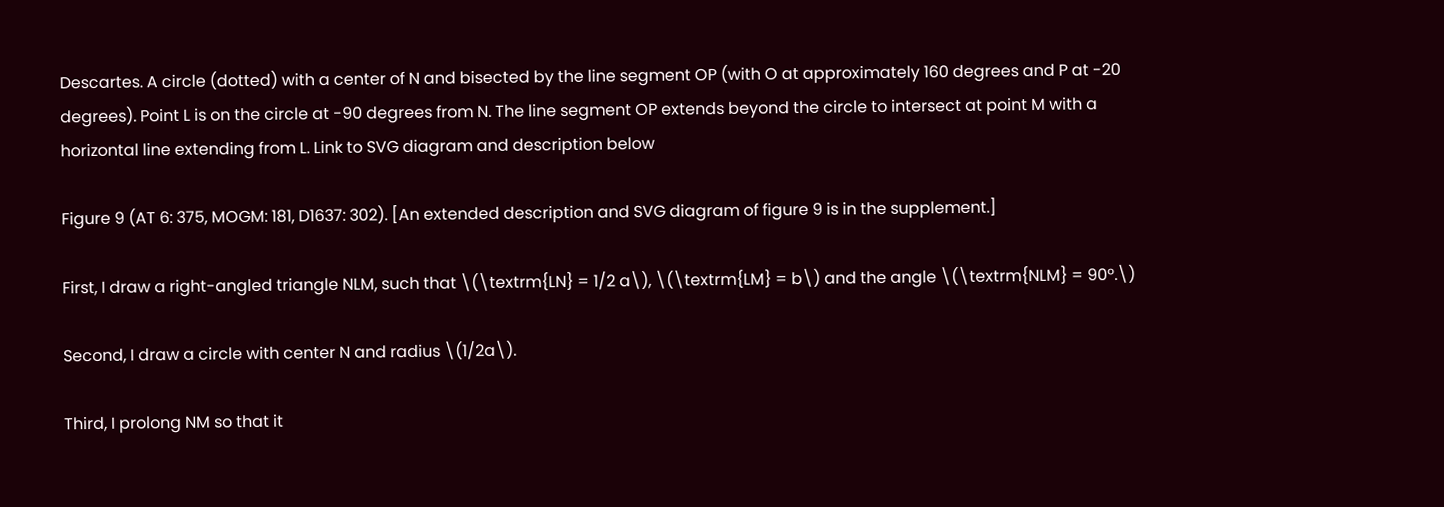Descartes. A circle (dotted) with a center of N and bisected by the line segment OP (with O at approximately 160 degrees and P at -20 degrees). Point L is on the circle at -90 degrees from N. The line segment OP extends beyond the circle to intersect at point M with a horizontal line extending from L. Link to SVG diagram and description below

Figure 9 (AT 6: 375, MOGM: 181, D1637: 302). [An extended description and SVG diagram of figure 9 is in the supplement.]

First, I draw a right-angled triangle NLM, such that \(\textrm{LN} = 1/2 a\), \(\textrm{LM} = b\) and the angle \(\textrm{NLM} = 90º.\)

Second, I draw a circle with center N and radius \(1/2a\).

Third, I prolong NM so that it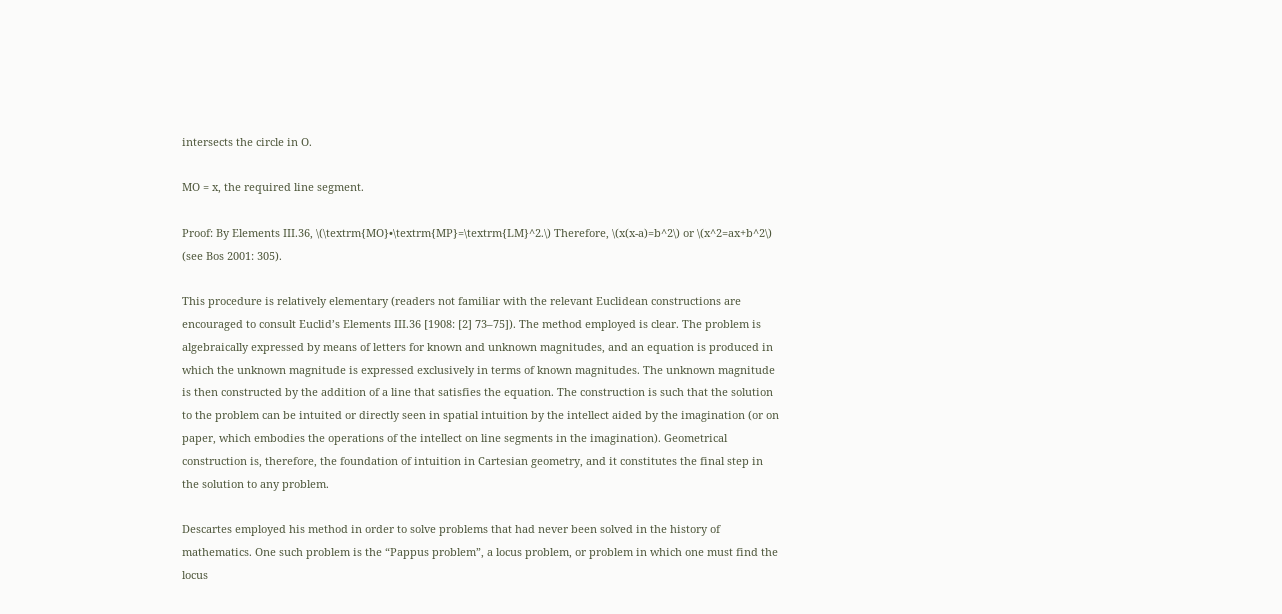intersects the circle in O.

MO = x, the required line segment.

Proof: By Elements III.36, \(\textrm{MO}•\textrm{MP}=\textrm{LM}^2.\) Therefore, \(x(x-a)=b^2\) or \(x^2=ax+b^2\) (see Bos 2001: 305).

This procedure is relatively elementary (readers not familiar with the relevant Euclidean constructions are encouraged to consult Euclid’s Elements III.36 [1908: [2] 73–75]). The method employed is clear. The problem is algebraically expressed by means of letters for known and unknown magnitudes, and an equation is produced in which the unknown magnitude is expressed exclusively in terms of known magnitudes. The unknown magnitude is then constructed by the addition of a line that satisfies the equation. The construction is such that the solution to the problem can be intuited or directly seen in spatial intuition by the intellect aided by the imagination (or on paper, which embodies the operations of the intellect on line segments in the imagination). Geometrical construction is, therefore, the foundation of intuition in Cartesian geometry, and it constitutes the final step in the solution to any problem.

Descartes employed his method in order to solve problems that had never been solved in the history of mathematics. One such problem is the “Pappus problem”, a locus problem, or problem in which one must find the locus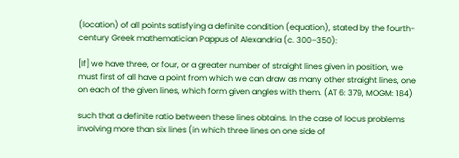(location) of all points satisfying a definite condition (equation), stated by the fourth-century Greek mathematician Pappus of Alexandria (c. 300–350):

[If] we have three, or four, or a greater number of straight lines given in position, we must first of all have a point from which we can draw as many other straight lines, one on each of the given lines, which form given angles with them. (AT 6: 379, MOGM: 184)

such that a definite ratio between these lines obtains. In the case of locus problems involving more than six lines (in which three lines on one side of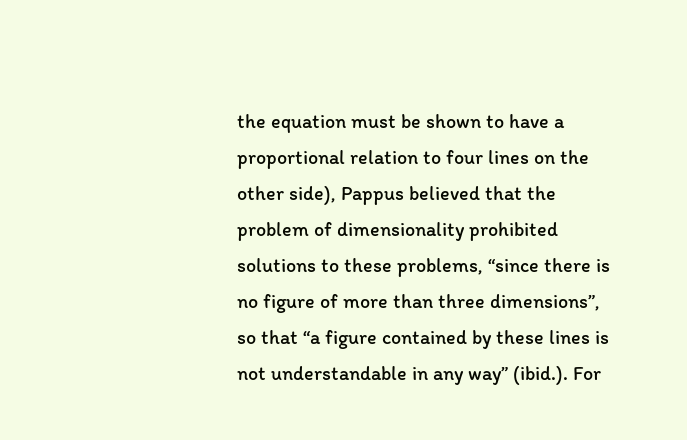the equation must be shown to have a proportional relation to four lines on the other side), Pappus believed that the problem of dimensionality prohibited solutions to these problems, “since there is no figure of more than three dimensions”, so that “a figure contained by these lines is not understandable in any way” (ibid.). For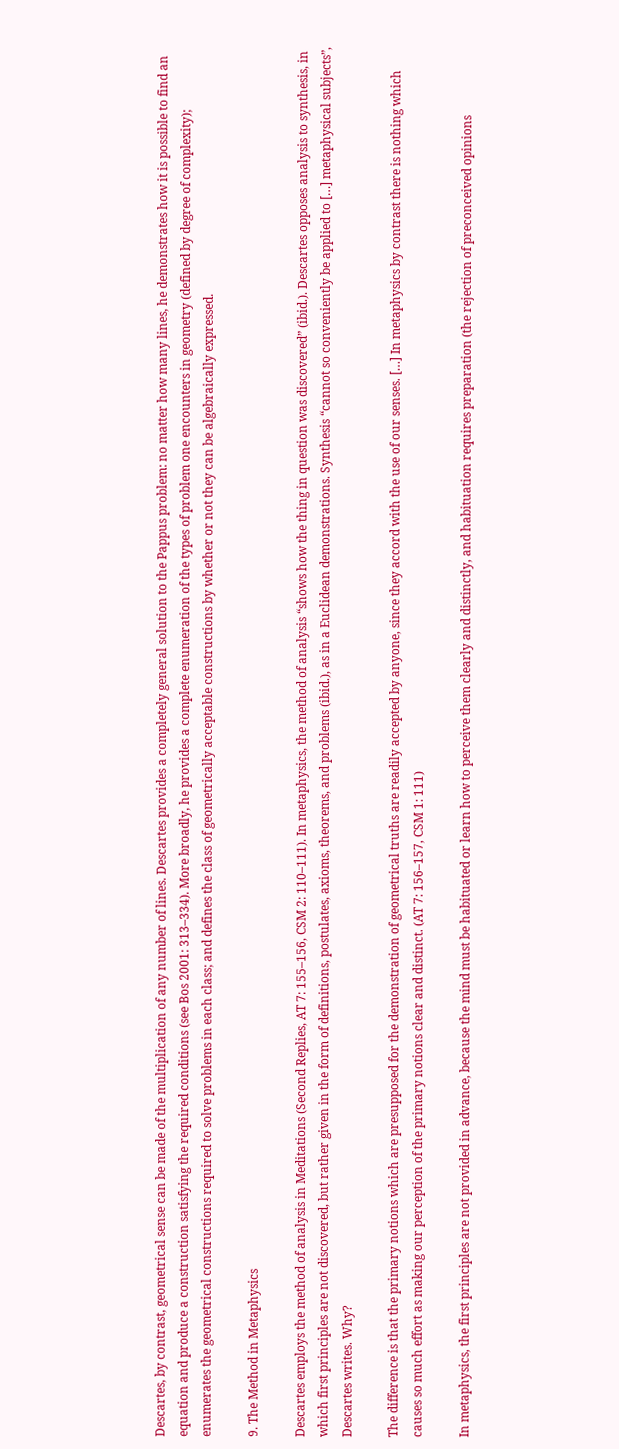Descartes, by contrast, geometrical sense can be made of the multiplication of any number of lines. Descartes provides a completely general solution to the Pappus problem: no matter how many lines, he demonstrates how it is possible to find an equation and produce a construction satisfying the required conditions (see Bos 2001: 313–334). More broadly, he provides a complete enumeration of the types of problem one encounters in geometry (defined by degree of complexity); enumerates the geometrical constructions required to solve problems in each class; and defines the class of geometrically acceptable constructions by whether or not they can be algebraically expressed.

9. The Method in Metaphysics

Descartes employs the method of analysis in Meditations (Second Replies, AT 7: 155–156, CSM 2: 110–111). In metaphysics, the method of analysis “shows how the thing in question was discovered” (ibid.). Descartes opposes analysis to synthesis, in which first principles are not discovered, but rather given in the form of definitions, postulates, axioms, theorems, and problems (ibid.), as in a Euclidean demonstrations. Synthesis “cannot so conveniently be applied to […] metaphysical subjects”, Descartes writes. Why?

The difference is that the primary notions which are presupposed for the demonstration of geometrical truths are readily accepted by anyone, since they accord with the use of our senses. […] In metaphysics by contrast there is nothing which causes so much effort as making our perception of the primary notions clear and distinct. (AT 7: 156–157, CSM 1: 111)

In metaphysics, the first principles are not provided in advance, because the mind must be habituated or learn how to perceive them clearly and distinctly, and habituation requires preparation (the rejection of preconceived opinions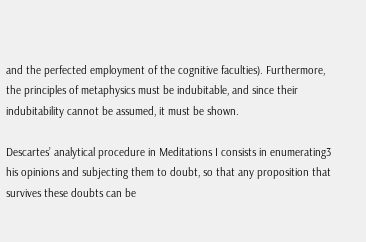and the perfected employment of the cognitive faculties). Furthermore, the principles of metaphysics must be indubitable, and since their indubitability cannot be assumed, it must be shown.

Descartes’ analytical procedure in Meditations I consists in enumerating3 his opinions and subjecting them to doubt, so that any proposition that survives these doubts can be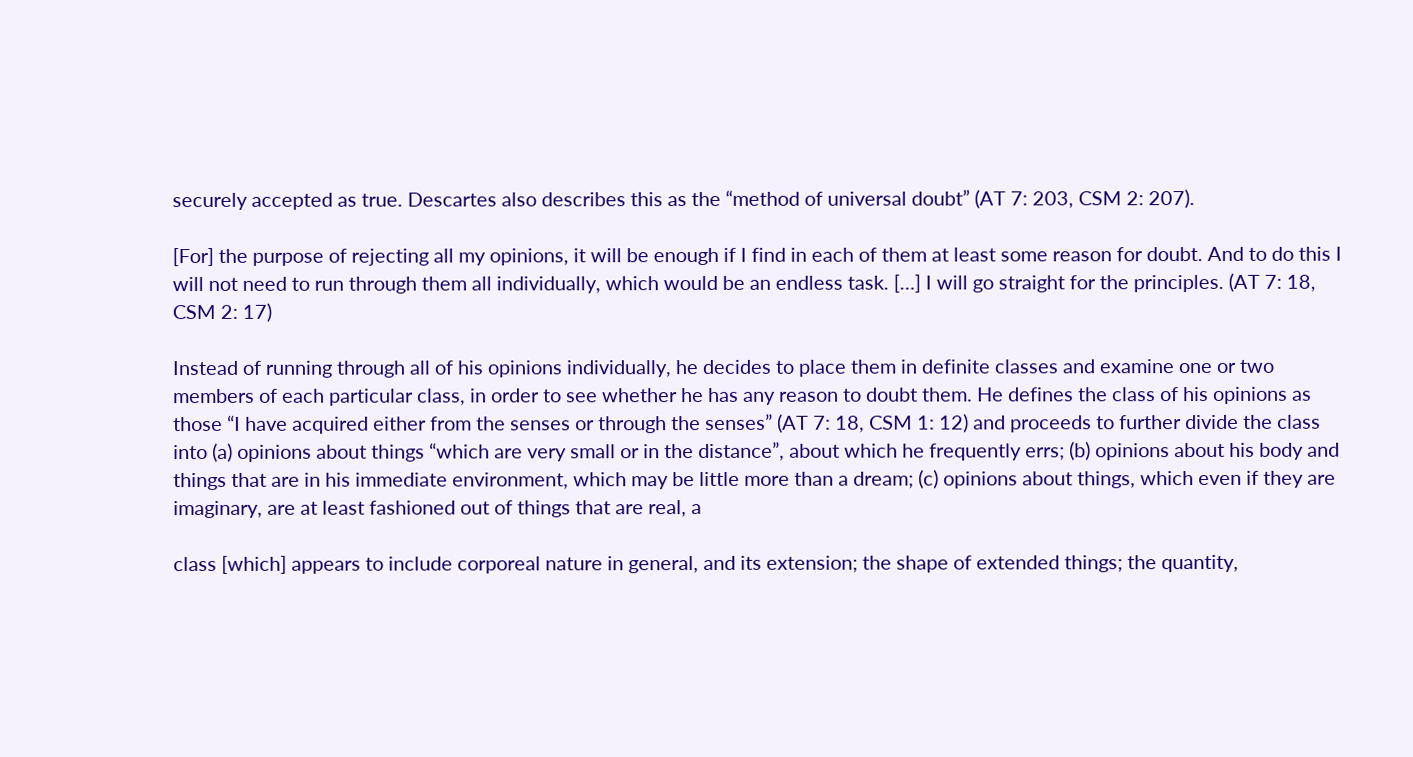securely accepted as true. Descartes also describes this as the “method of universal doubt” (AT 7: 203, CSM 2: 207).

[For] the purpose of rejecting all my opinions, it will be enough if I find in each of them at least some reason for doubt. And to do this I will not need to run through them all individually, which would be an endless task. […] I will go straight for the principles. (AT 7: 18, CSM 2: 17)

Instead of running through all of his opinions individually, he decides to place them in definite classes and examine one or two members of each particular class, in order to see whether he has any reason to doubt them. He defines the class of his opinions as those “I have acquired either from the senses or through the senses” (AT 7: 18, CSM 1: 12) and proceeds to further divide the class into (a) opinions about things “which are very small or in the distance”, about which he frequently errs; (b) opinions about his body and things that are in his immediate environment, which may be little more than a dream; (c) opinions about things, which even if they are imaginary, are at least fashioned out of things that are real, a

class [which] appears to include corporeal nature in general, and its extension; the shape of extended things; the quantity,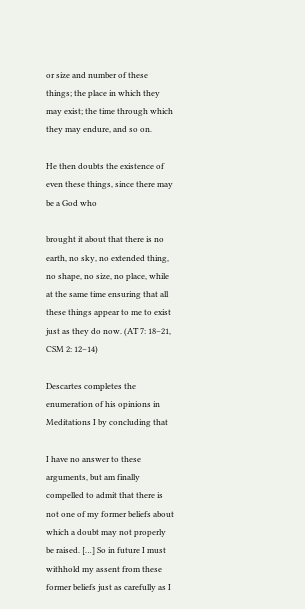or size and number of these things; the place in which they may exist; the time through which they may endure, and so on.

He then doubts the existence of even these things, since there may be a God who

brought it about that there is no earth, no sky, no extended thing, no shape, no size, no place, while at the same time ensuring that all these things appear to me to exist just as they do now. (AT 7: 18–21, CSM 2: 12–14)

Descartes completes the enumeration of his opinions in Meditations I by concluding that

I have no answer to these arguments, but am finally compelled to admit that there is not one of my former beliefs about which a doubt may not properly be raised. […] So in future I must withhold my assent from these former beliefs just as carefully as I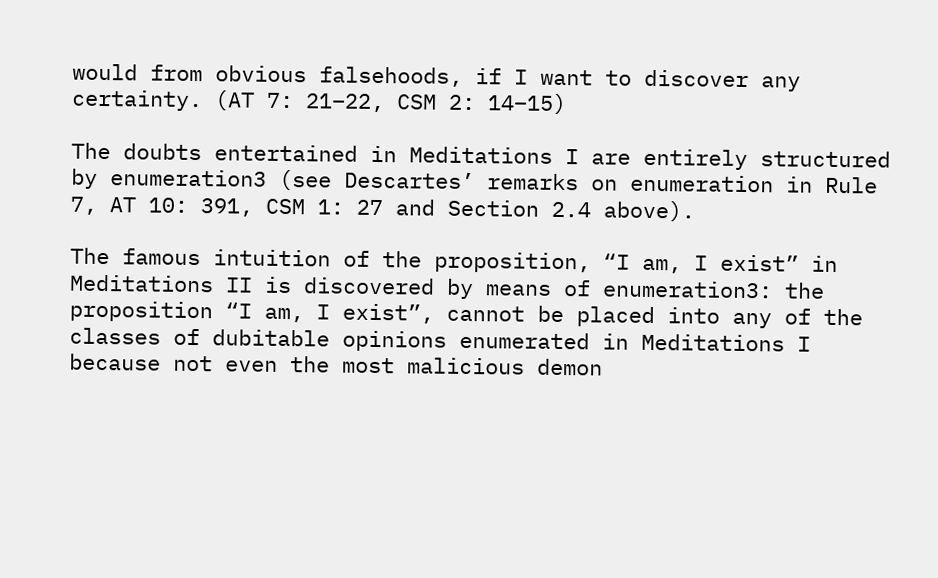would from obvious falsehoods, if I want to discover any certainty. (AT 7: 21–22, CSM 2: 14–15)

The doubts entertained in Meditations I are entirely structured by enumeration3 (see Descartes’ remarks on enumeration in Rule 7, AT 10: 391, CSM 1: 27 and Section 2.4 above).

The famous intuition of the proposition, “I am, I exist” in Meditations II is discovered by means of enumeration3: the proposition “I am, I exist”, cannot be placed into any of the classes of dubitable opinions enumerated in Meditations I because not even the most malicious demon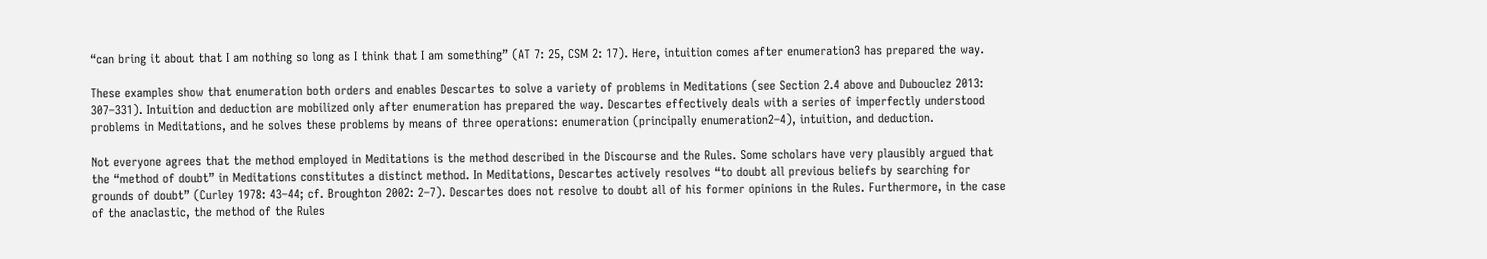“can bring it about that I am nothing so long as I think that I am something” (AT 7: 25, CSM 2: 17). Here, intuition comes after enumeration3 has prepared the way.

These examples show that enumeration both orders and enables Descartes to solve a variety of problems in Meditations (see Section 2.4 above and Dubouclez 2013: 307–331). Intuition and deduction are mobilized only after enumeration has prepared the way. Descartes effectively deals with a series of imperfectly understood problems in Meditations, and he solves these problems by means of three operations: enumeration (principally enumeration2–4), intuition, and deduction.

Not everyone agrees that the method employed in Meditations is the method described in the Discourse and the Rules. Some scholars have very plausibly argued that the “method of doubt” in Meditations constitutes a distinct method. In Meditations, Descartes actively resolves “to doubt all previous beliefs by searching for grounds of doubt” (Curley 1978: 43–44; cf. Broughton 2002: 2–7). Descartes does not resolve to doubt all of his former opinions in the Rules. Furthermore, in the case of the anaclastic, the method of the Rules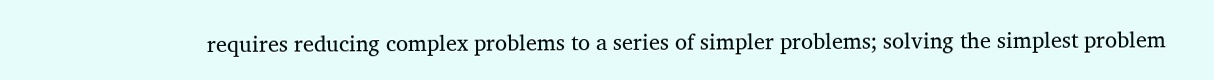requires reducing complex problems to a series of simpler problems; solving the simplest problem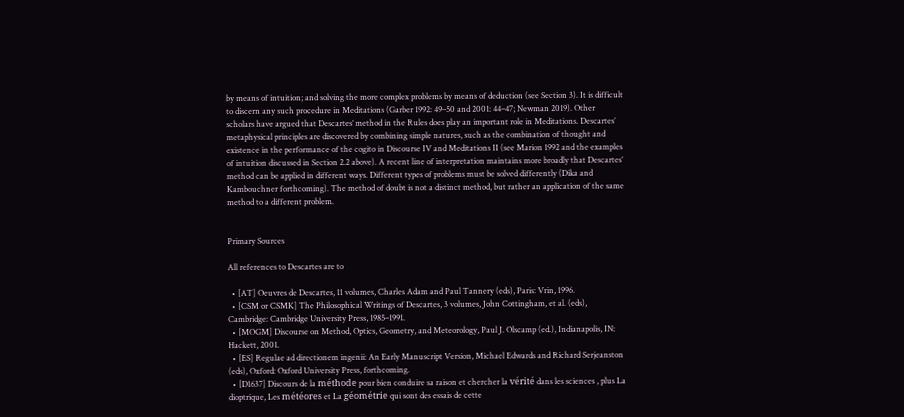by means of intuition; and solving the more complex problems by means of deduction (see Section 3). It is difficult to discern any such procedure in Meditations (Garber 1992: 49–50 and 2001: 44–47; Newman 2019). Other scholars have argued that Descartes’ method in the Rules does play an important role in Meditations. Descartes’ metaphysical principles are discovered by combining simple natures, such as the combination of thought and existence in the performance of the cogito in Discourse IV and Meditations II (see Marion 1992 and the examples of intuition discussed in Section 2.2 above). A recent line of interpretation maintains more broadly that Descartes’ method can be applied in different ways. Different types of problems must be solved differently (Dika and Kambouchner forthcoming). The method of doubt is not a distinct method, but rather an application of the same method to a different problem.


Primary Sources

All references to Descartes are to

  • [AT] Oeuvres de Descartes, 11 volumes, Charles Adam and Paul Tannery (eds), Paris: Vrin, 1996.
  • [CSM or CSMK] The Philosophical Writings of Descartes, 3 volumes, John Cottingham, et al. (eds), Cambridge: Cambridge University Press, 1985–1991.
  • [MOGM] Discourse on Method, Optics, Geometry, and Meteorology, Paul J. Olscamp (ed.), Indianapolis, IN: Hackett, 2001.
  • [ES] Regulae ad directionem ingenii: An Early Manuscript Version, Michael Edwards and Richard Serjeanston (eds), Oxford: Oxford University Press, forthcoming.
  • [D1637] Discours de la méthode pour bien conduire sa raison et chercher la vérité dans les sciences , plus La dioptrique, Les météores et La géométrie qui sont des essais de cette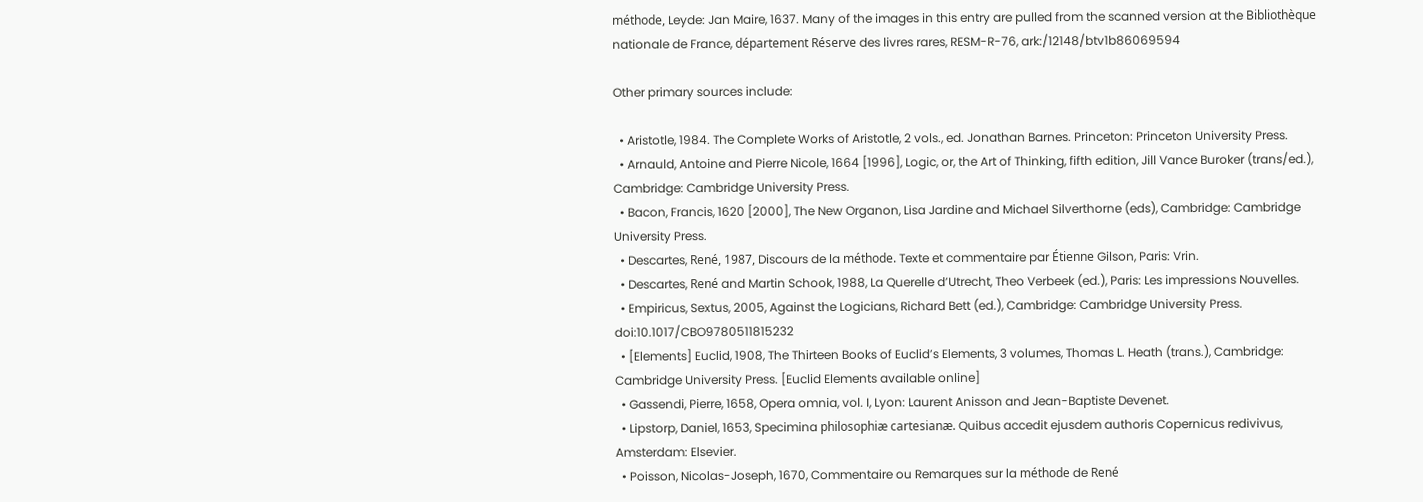méthode, Leyde: Jan Maire, 1637. Many of the images in this entry are pulled from the scanned version at the Bibliothèque nationale de France, département Réserve des livres rares, RESM-R-76, ark:/12148/btv1b86069594

Other primary sources include:

  • Aristotle, 1984. The Complete Works of Aristotle, 2 vols., ed. Jonathan Barnes. Princeton: Princeton University Press.
  • Arnauld, Antoine and Pierre Nicole, 1664 [1996], Logic, or, the Art of Thinking, fifth edition, Jill Vance Buroker (trans/ed.), Cambridge: Cambridge University Press.
  • Bacon, Francis, 1620 [2000], The New Organon, Lisa Jardine and Michael Silverthorne (eds), Cambridge: Cambridge University Press.
  • Descartes, René, 1987, Discours de la méthode. Texte et commentaire par Étienne Gilson, Paris: Vrin.
  • Descartes, René and Martin Schook, 1988, La Querelle d’Utrecht, Theo Verbeek (ed.), Paris: Les impressions Nouvelles.
  • Empiricus, Sextus, 2005, Against the Logicians, Richard Bett (ed.), Cambridge: Cambridge University Press. doi:10.1017/CBO9780511815232
  • [Elements] Euclid, 1908, The Thirteen Books of Euclid’s Elements, 3 volumes, Thomas L. Heath (trans.), Cambridge: Cambridge University Press. [Euclid Elements available online]
  • Gassendi, Pierre, 1658, Opera omnia, vol. I, Lyon: Laurent Anisson and Jean-Baptiste Devenet.
  • Lipstorp, Daniel, 1653, Specimina philosophiæ cartesianæ. Quibus accedit ejusdem authoris Copernicus redivivus, Amsterdam: Elsevier.
  • Poisson, Nicolas-Joseph, 1670, Commentaire ou Remarques sur la méthode de René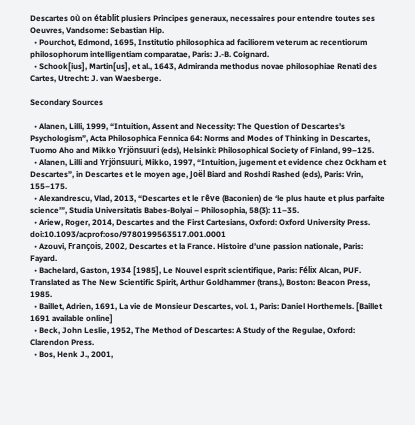Descartes où on établit plusiers Principes generaux, necessaires pour entendre toutes ses Oeuvres, Vandsome: Sebastian Hip.
  • Pourchot, Edmond, 1695, Institutio philosophica ad faciliorem veterum ac recentiorum philosophorum intelligentiam comparatae, Paris: J.-B. Coignard.
  • Schook[ius], Martin[us], et al., 1643, Admiranda methodus novae philosophiae Renati des Cartes, Utrecht: J. van Waesberge.

Secondary Sources

  • Alanen, Lilli, 1999, “Intuition, Assent and Necessity: The Question of Descartes’s Psychologism”, Acta Philosophica Fennica 64: Norms and Modes of Thinking in Descartes, Tuomo Aho and Mikko Yrjönsuuri (eds), Helsinki: Philosophical Society of Finland, 99–125.
  • Alanen, Lilli and Yrjönsuuri, Mikko, 1997, “Intuition, jugement et evidence chez Ockham et Descartes”, in Descartes et le moyen age, Joël Biard and Roshdi Rashed (eds), Paris: Vrin, 155–175.
  • Alexandrescu, Vlad, 2013, “Descartes et le rêve (Baconien) de ‘le plus haute et plus parfaite science’”, Studia Universitatis Babes-Bolyai – Philosophia, 58(3): 11–35.
  • Ariew, Roger, 2014, Descartes and the First Cartesians, Oxford: Oxford University Press. doi:10.1093/acprof:oso/9780199563517.001.0001
  • Azouvi, François, 2002, Descartes et la France. Histoire d’une passion nationale, Paris: Fayard.
  • Bachelard, Gaston, 1934 [1985], Le Nouvel esprit scientifique, Paris: Félix Alcan, PUF. Translated as The New Scientific Spirit, Arthur Goldhammer (trans.), Boston: Beacon Press, 1985.
  • Baillet, Adrien, 1691, La vie de Monsieur Descartes, vol. 1, Paris: Daniel Horthemels. [Baillet 1691 available online]
  • Beck, John Leslie, 1952, The Method of Descartes: A Study of the Regulae, Oxford: Clarendon Press.
  • Bos, Henk J., 2001,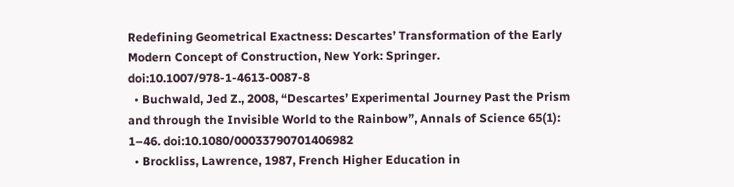Redefining Geometrical Exactness: Descartes’ Transformation of the Early Modern Concept of Construction, New York: Springer. doi:10.1007/978-1-4613-0087-8
  • Buchwald, Jed Z., 2008, “Descartes’ Experimental Journey Past the Prism and through the Invisible World to the Rainbow”, Annals of Science 65(1): 1–46. doi:10.1080/00033790701406982
  • Brockliss, Lawrence, 1987, French Higher Education in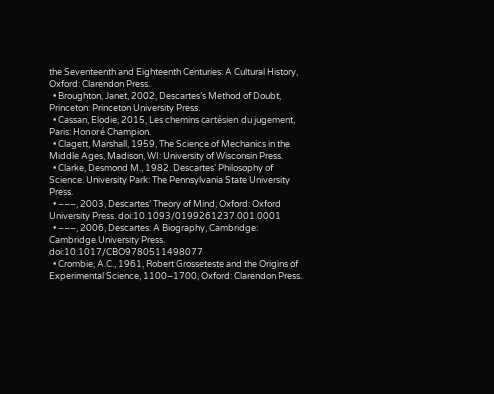the Seventeenth and Eighteenth Centuries: A Cultural History, Oxford: Clarendon Press.
  • Broughton, Janet, 2002, Descartes’s Method of Doubt, Princeton: Princeton University Press.
  • Cassan, Elodie, 2015, Les chemins cartésien du jugement, Paris: Honoré Champion.
  • Clagett, Marshall, 1959, The Science of Mechanics in the Middle Ages, Madison, WI: University of Wisconsin Press.
  • Clarke, Desmond M., 1982. Descartes’ Philosophy of Science. University Park: The Pennsylvania State University Press.
  • –––, 2003, Descartes’ Theory of Mind, Oxford: Oxford University Press. doi:10.1093/0199261237.001.0001
  • –––, 2006, Descartes: A Biography, Cambridge: Cambridge University Press. doi:10.1017/CBO9780511498077
  • Crombie, A.C., 1961, Robert Grosseteste and the Origins of Experimental Science, 1100–1700, Oxford: Clarendon Press.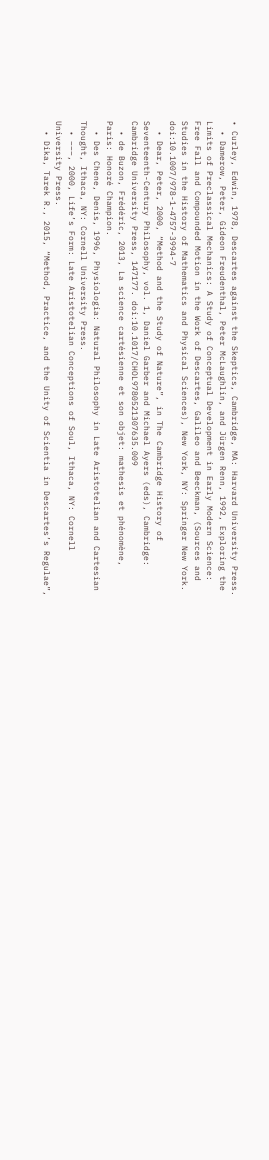• Curley, Edwin, 1978, Descartes against the Skeptics, Cambridge, MA: Harvard University Press.
  • Damerow, Peter, Gideon Freudenthal, Peter McLaughlin, and Jürgen Renn, 1992, Exploring the Limits of Preclassical Mechanics: A Study of Conceptual Development in Early Modern Science: Free Fall and Compounded Motion in the Work of Descartes, Galileo and Beeckman, (Sources and Studies in the History of Mathematics and Physical Sciences), New York, NY: Springer New York. doi:10.1007/978-1-4757-3994-7
  • Dear, Peter, 2000, “Method and the Study of Nature”, in The Cambridge History of Seventeenth-Century Philosophy, vol. 1, Daniel Garber and Michael Ayers (eds), Cambridge: Cambridge University Press, 147177. doi:10.1017/CHOL9780521307635.009
  • de Buzon, Frédéric, 2013, La science cartésienne et son objet: mathesis et phénomène, Paris: Honoré Champion.
  • Des Chene, Denis, 1996, Physiologia: Natural Philosophy in Late Aristotelian and Cartesian Thought, Ithaca, NY: Cornell University Press.
  • –––, 2000, Life’s Form: Late Aristotelian Conceptions of Soul, Ithaca, NY: Cornell University Press.
  • Dika, Tarek R., 2015, “Method, Practice, and the Unity of Scientia in Descartes’s Regulae”,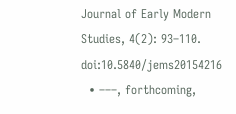Journal of Early Modern Studies, 4(2): 93–110. doi:10.5840/jems20154216
  • –––, forthcoming,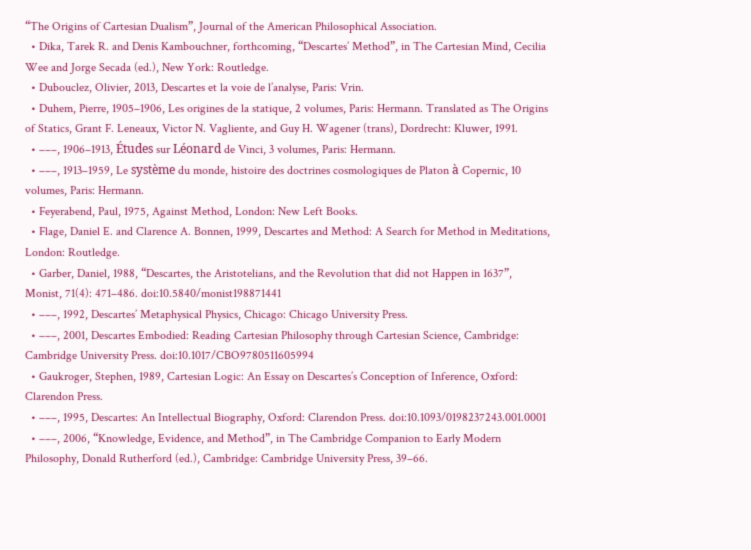“The Origins of Cartesian Dualism”, Journal of the American Philosophical Association.
  • Dika, Tarek R. and Denis Kambouchner, forthcoming, “Descartes’ Method”, in The Cartesian Mind, Cecilia Wee and Jorge Secada (ed.), New York: Routledge.
  • Dubouclez, Olivier, 2013, Descartes et la voie de l’analyse, Paris: Vrin.
  • Duhem, Pierre, 1905–1906, Les origines de la statique, 2 volumes, Paris: Hermann. Translated as The Origins of Statics, Grant F. Leneaux, Victor N. Vagliente, and Guy H. Wagener (trans), Dordrecht: Kluwer, 1991.
  • –––, 1906–1913, Études sur Léonard de Vinci, 3 volumes, Paris: Hermann.
  • –––, 1913–1959, Le système du monde, histoire des doctrines cosmologiques de Platon à Copernic, 10 volumes, Paris: Hermann.
  • Feyerabend, Paul, 1975, Against Method, London: New Left Books.
  • Flage, Daniel E. and Clarence A. Bonnen, 1999, Descartes and Method: A Search for Method in Meditations, London: Routledge.
  • Garber, Daniel, 1988, “Descartes, the Aristotelians, and the Revolution that did not Happen in 1637”, Monist, 71(4): 471–486. doi:10.5840/monist198871441
  • –––, 1992, Descartes’ Metaphysical Physics, Chicago: Chicago University Press.
  • –––, 2001, Descartes Embodied: Reading Cartesian Philosophy through Cartesian Science, Cambridge: Cambridge University Press. doi:10.1017/CBO9780511605994
  • Gaukroger, Stephen, 1989, Cartesian Logic: An Essay on Descartes’s Conception of Inference, Oxford: Clarendon Press.
  • –––, 1995, Descartes: An Intellectual Biography, Oxford: Clarendon Press. doi:10.1093/0198237243.001.0001
  • –––, 2006, “Knowledge, Evidence, and Method”, in The Cambridge Companion to Early Modern Philosophy, Donald Rutherford (ed.), Cambridge: Cambridge University Press, 39–66.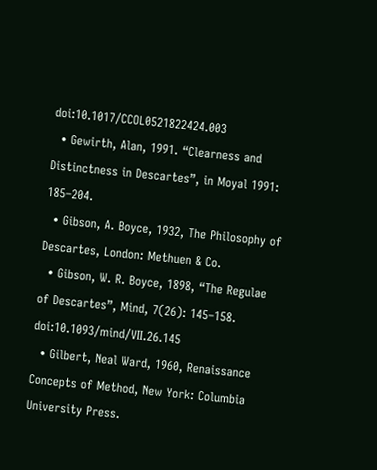doi:10.1017/CCOL0521822424.003
  • Gewirth, Alan, 1991. “Clearness and Distinctness in Descartes”, in Moyal 1991: 185–204.
  • Gibson, A. Boyce, 1932, The Philosophy of Descartes, London: Methuen & Co.
  • Gibson, W. R. Boyce, 1898, “The Regulae of Descartes”, Mind, 7(26): 145–158. doi:10.1093/mind/VII.26.145
  • Gilbert, Neal Ward, 1960, Renaissance Concepts of Method, New York: Columbia University Press.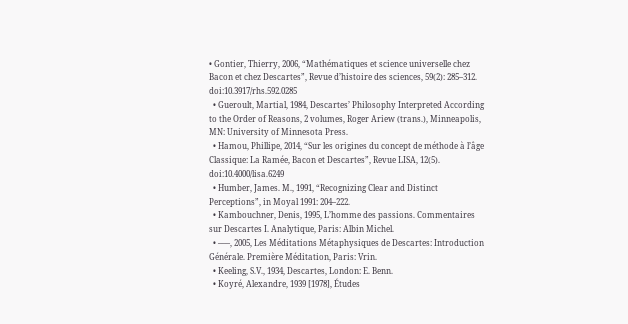• Gontier, Thierry, 2006, “Mathématiques et science universelle chez Bacon et chez Descartes”, Revue d’histoire des sciences, 59(2): 285–312. doi:10.3917/rhs.592.0285
  • Gueroult, Martial, 1984, Descartes’ Philosophy Interpreted According to the Order of Reasons, 2 volumes, Roger Ariew (trans.), Minneapolis, MN: University of Minnesota Press.
  • Hamou, Phillipe, 2014, “Sur les origines du concept de méthode à l’âge Classique: La Ramée, Bacon et Descartes”, Revue LISA, 12(5). doi:10.4000/lisa.6249
  • Humber, James. M., 1991, “Recognizing Clear and Distinct Perceptions”, in Moyal 1991: 204–222.
  • Kambouchner, Denis, 1995, L’homme des passions. Commentaires sur Descartes I. Analytique, Paris: Albin Michel.
  • –––, 2005, Les Méditations Métaphysiques de Descartes: Introduction Générale. Première Méditation, Paris: Vrin.
  • Keeling, S.V., 1934, Descartes, London: E. Benn.
  • Koyré, Alexandre, 1939 [1978], Études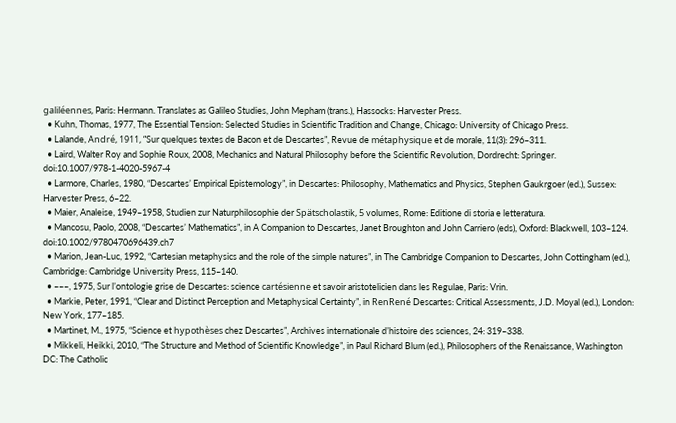galiléennes, Paris: Hermann. Translates as Galileo Studies, John Mepham (trans.), Hassocks: Harvester Press.
  • Kuhn, Thomas, 1977, The Essential Tension: Selected Studies in Scientific Tradition and Change, Chicago: University of Chicago Press.
  • Lalande, André, 1911, “Sur quelques textes de Bacon et de Descartes”, Revue de métaphysique et de morale, 11(3): 296–311.
  • Laird, Walter Roy and Sophie Roux, 2008, Mechanics and Natural Philosophy before the Scientific Revolution, Dordrecht: Springer. doi:10.1007/978-1-4020-5967-4
  • Larmore, Charles, 1980, “Descartes’ Empirical Epistemology”, in Descartes: Philosophy, Mathematics and Physics, Stephen Gaukrgoer (ed.), Sussex: Harvester Press, 6–22.
  • Maier, Analeise, 1949–1958, Studien zur Naturphilosophie der Spätscholastik, 5 volumes, Rome: Editione di storia e letteratura.
  • Mancosu, Paolo, 2008, “Descartes’ Mathematics”, in A Companion to Descartes, Janet Broughton and John Carriero (eds), Oxford: Blackwell, 103–124. doi:10.1002/9780470696439.ch7
  • Marion, Jean-Luc, 1992, “Cartesian metaphysics and the role of the simple natures”, in The Cambridge Companion to Descartes, John Cottingham (ed.), Cambridge: Cambridge University Press, 115–140.
  • –––, 1975, Sur l’ontologie grise de Descartes: science cartésienne et savoir aristotelicien dans les Regulae, Paris: Vrin.
  • Markie, Peter, 1991, “Clear and Distinct Perception and Metaphysical Certainty”, in RenRené Descartes: Critical Assessments, J.D. Moyal (ed.), London: New York, 177–185.
  • Martinet, M., 1975, “Science et hypothèses chez Descartes”, Archives internationale d’histoire des sciences, 24: 319–338.
  • Mikkeli, Heikki, 2010, “The Structure and Method of Scientific Knowledge”, in Paul Richard Blum (ed.), Philosophers of the Renaissance, Washington DC: The Catholic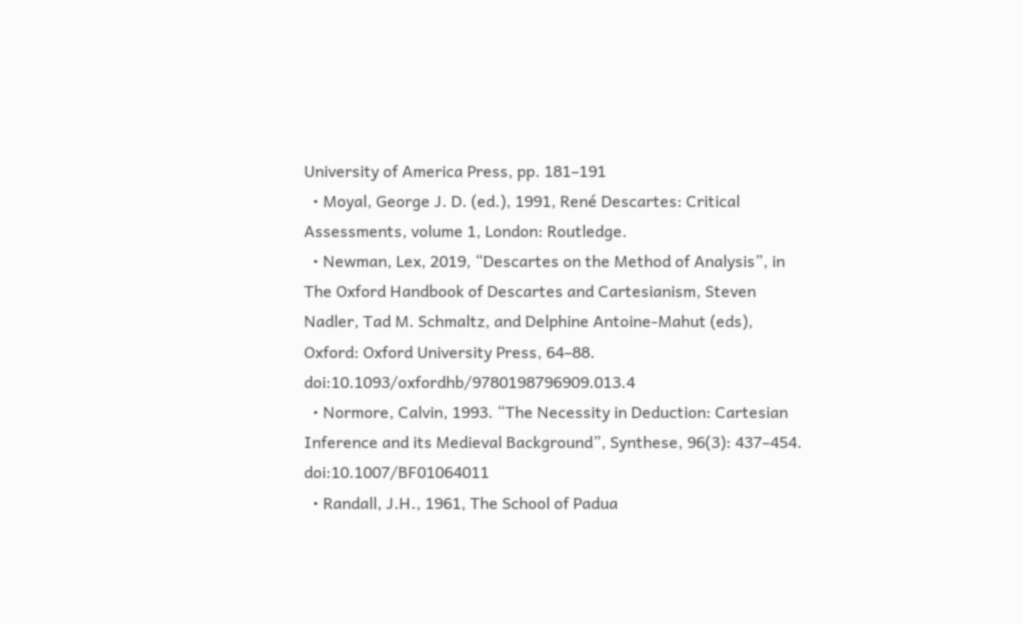University of America Press, pp. 181–191
  • Moyal, George J. D. (ed.), 1991, René Descartes: Critical Assessments, volume 1, London: Routledge.
  • Newman, Lex, 2019, “Descartes on the Method of Analysis”, in The Oxford Handbook of Descartes and Cartesianism, Steven Nadler, Tad M. Schmaltz, and Delphine Antoine-Mahut (eds), Oxford: Oxford University Press, 64–88. doi:10.1093/oxfordhb/9780198796909.013.4
  • Normore, Calvin, 1993. “The Necessity in Deduction: Cartesian Inference and its Medieval Background”, Synthese, 96(3): 437–454. doi:10.1007/BF01064011
  • Randall, J.H., 1961, The School of Padua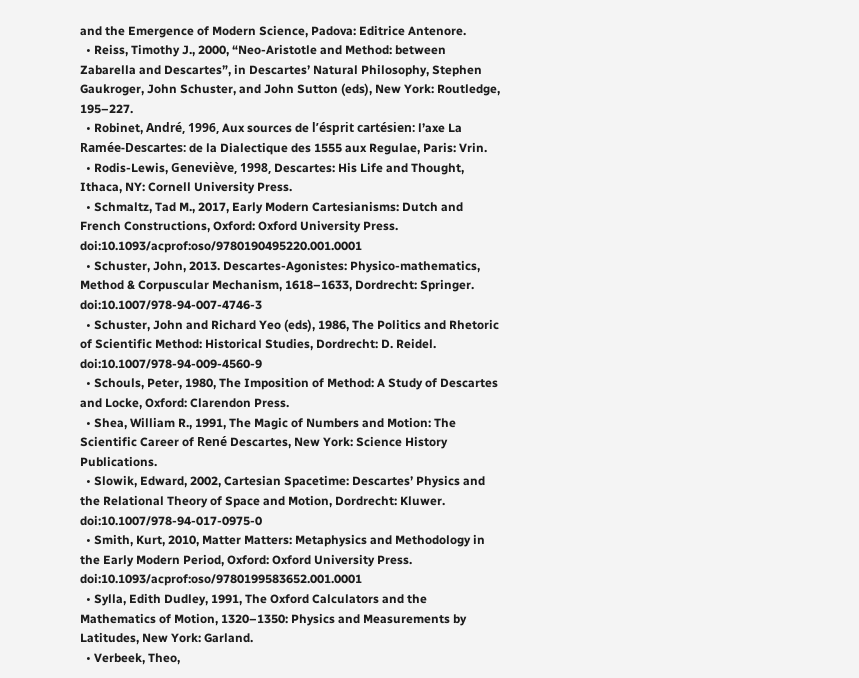and the Emergence of Modern Science, Padova: Editrice Antenore.
  • Reiss, Timothy J., 2000, “Neo-Aristotle and Method: between Zabarella and Descartes”, in Descartes’ Natural Philosophy, Stephen Gaukroger, John Schuster, and John Sutton (eds), New York: Routledge, 195–227.
  • Robinet, André, 1996, Aux sources de l’ésprit cartésien: l’axe La Ramée-Descartes: de la Dialectique des 1555 aux Regulae, Paris: Vrin.
  • Rodis-Lewis, Geneviève, 1998, Descartes: His Life and Thought, Ithaca, NY: Cornell University Press.
  • Schmaltz, Tad M., 2017, Early Modern Cartesianisms: Dutch and French Constructions, Oxford: Oxford University Press. doi:10.1093/acprof:oso/9780190495220.001.0001
  • Schuster, John, 2013. Descartes-Agonistes: Physico-mathematics, Method & Corpuscular Mechanism, 1618–1633, Dordrecht: Springer. doi:10.1007/978-94-007-4746-3
  • Schuster, John and Richard Yeo (eds), 1986, The Politics and Rhetoric of Scientific Method: Historical Studies, Dordrecht: D. Reidel. doi:10.1007/978-94-009-4560-9
  • Schouls, Peter, 1980, The Imposition of Method: A Study of Descartes and Locke, Oxford: Clarendon Press.
  • Shea, William R., 1991, The Magic of Numbers and Motion: The Scientific Career of René Descartes, New York: Science History Publications.
  • Slowik, Edward, 2002, Cartesian Spacetime: Descartes’ Physics and the Relational Theory of Space and Motion, Dordrecht: Kluwer. doi:10.1007/978-94-017-0975-0
  • Smith, Kurt, 2010, Matter Matters: Metaphysics and Methodology in the Early Modern Period, Oxford: Oxford University Press. doi:10.1093/acprof:oso/9780199583652.001.0001
  • Sylla, Edith Dudley, 1991, The Oxford Calculators and the Mathematics of Motion, 1320–1350: Physics and Measurements by Latitudes, New York: Garland.
  • Verbeek, Theo,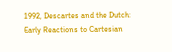1992, Descartes and the Dutch: Early Reactions to Cartesian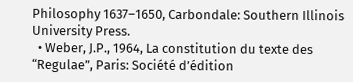Philosophy 1637–1650, Carbondale: Southern Illinois University Press.
  • Weber, J.P., 1964, La constitution du texte des “Regulae”, Paris: Société d’édition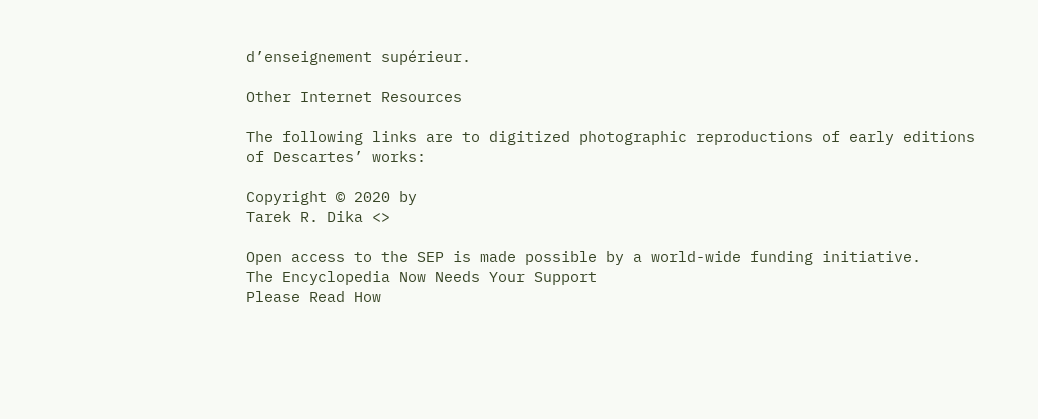d’enseignement supérieur.

Other Internet Resources

The following links are to digitized photographic reproductions of early editions of Descartes’ works:

Copyright © 2020 by
Tarek R. Dika <>

Open access to the SEP is made possible by a world-wide funding initiative.
The Encyclopedia Now Needs Your Support
Please Read How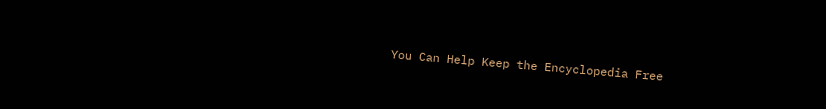You Can Help Keep the Encyclopedia Free